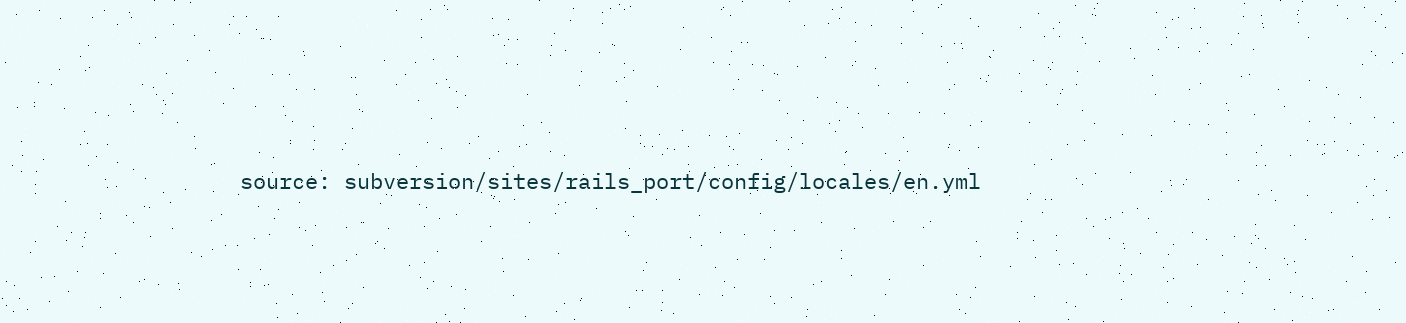source: subversion/sites/rails_port/config/locales/en.yml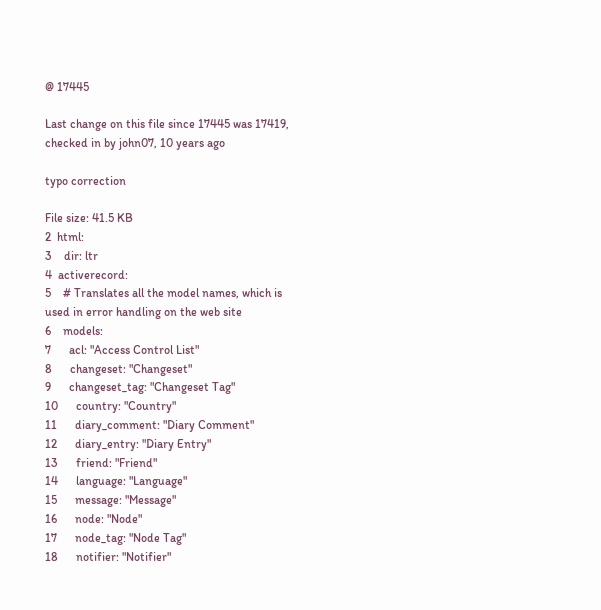@ 17445

Last change on this file since 17445 was 17419, checked in by john07, 10 years ago

typo correction

File size: 41.5 KB
2  html:
3    dir: ltr
4  activerecord:
5    # Translates all the model names, which is used in error handling on the web site
6    models:
7      acl: "Access Control List"
8      changeset: "Changeset"
9      changeset_tag: "Changeset Tag"
10      country: "Country"
11      diary_comment: "Diary Comment"
12      diary_entry: "Diary Entry"
13      friend: "Friend"
14      language: "Language"
15      message: "Message"
16      node: "Node"
17      node_tag: "Node Tag"
18      notifier: "Notifier"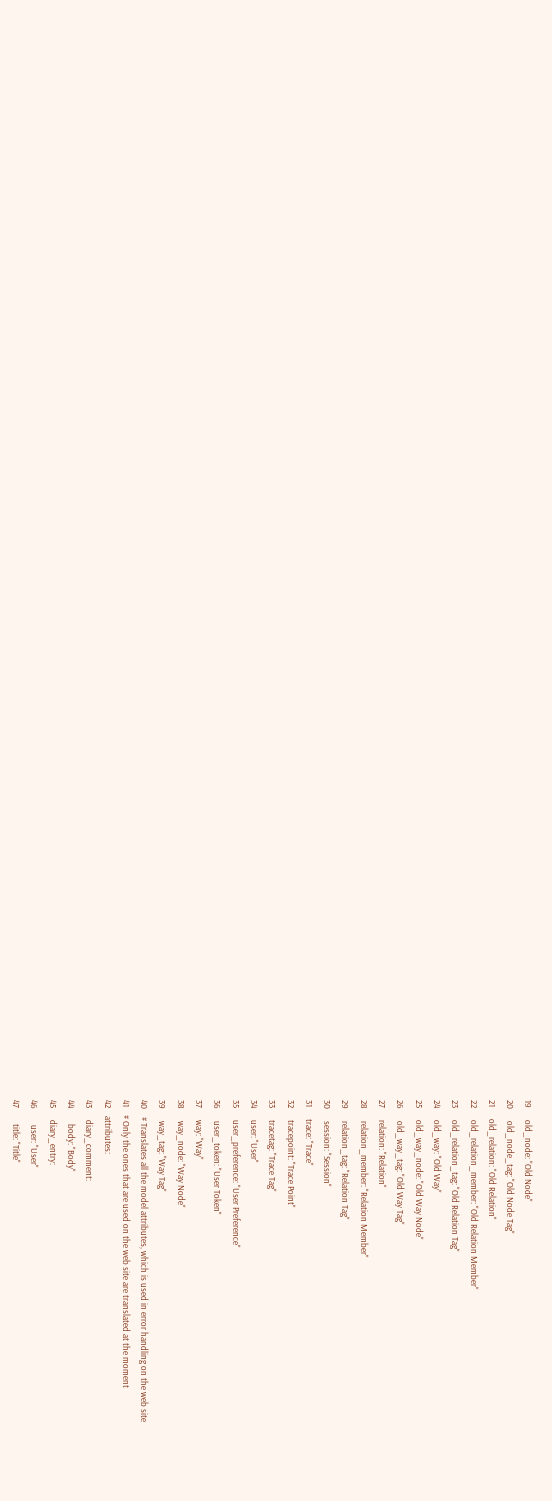19      old_node: "Old Node"
20      old_node_tag: "Old Node Tag"
21      old_relation: "Old Relation"
22      old_relation_member: "Old Relation Member"
23      old_relation_tag: "Old Relation Tag"
24      old_way: "Old Way"
25      old_way_node: "Old Way Node"
26      old_way_tag: "Old Way Tag"
27      relation: "Relation"
28      relation_member: "Relation Member"
29      relation_tag: "Relation Tag"
30      session: "Session"
31      trace: "Trace"
32      tracepoint: "Trace Point"
33      tracetag: "Trace Tag"
34      user: "User"
35      user_preference: "User Preference"
36      user_token: "User Token"
37      way: "Way"
38      way_node: "Way Node"
39      way_tag: "Way Tag"
40    # Translates all the model attributes, which is used in error handling on the web site
41    # Only the ones that are used on the web site are translated at the moment
42    attributes:
43      diary_comment:
44        body: "Body"
45      diary_entry:
46        user: "User"
47        title: "Title"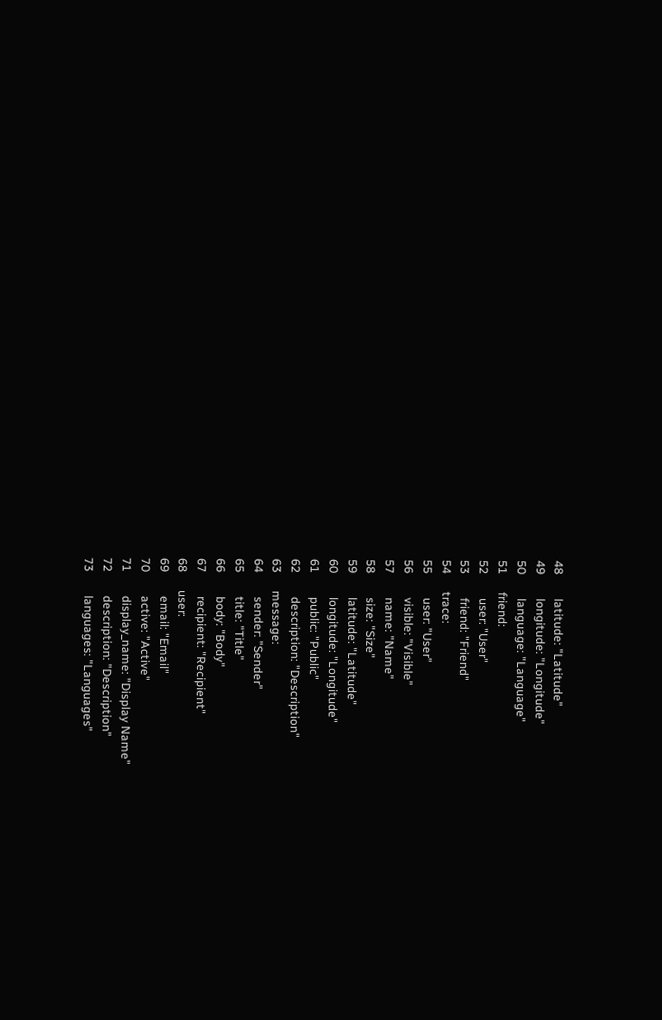48        latitude: "Latitude"
49        longitude: "Longitude"
50        language: "Language"
51      friend:
52        user: "User"
53        friend: "Friend"
54      trace:
55        user: "User"
56        visible: "Visible"
57        name: "Name"
58        size: "Size"
59        latitude: "Latitude"
60        longitude: "Longitude"
61        public: "Public"
62        description: "Description"
63      message:
64        sender: "Sender"
65        title: "Title"
66        body: "Body"
67        recipient: "Recipient"
68      user:
69        email: "Email"
70        active: "Active"
71        display_name: "Display Name"
72        description: "Description"
73        languages: "Languages"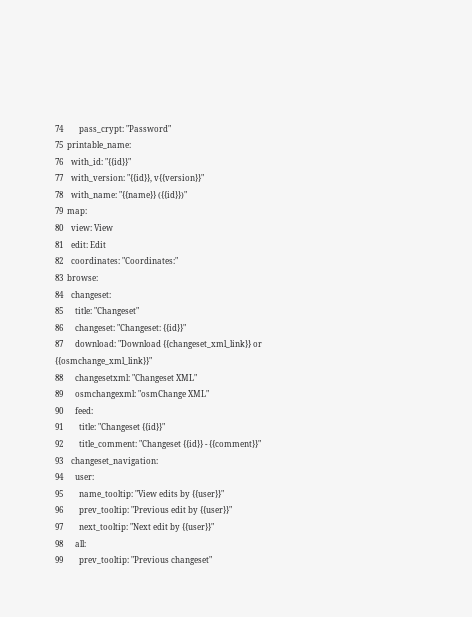74        pass_crypt: "Password"
75  printable_name:
76    with_id: "{{id}}"
77    with_version: "{{id}}, v{{version}}"
78    with_name: "{{name}} ({{id}})"
79  map:
80    view: View
81    edit: Edit
82    coordinates: "Coordinates:"
83  browse:
84    changeset:
85      title: "Changeset"
86      changeset: "Changeset: {{id}}"
87      download: "Download {{changeset_xml_link}} or {{osmchange_xml_link}}"
88      changesetxml: "Changeset XML"
89      osmchangexml: "osmChange XML"
90      feed:
91        title: "Changeset {{id}}"
92        title_comment: "Changeset {{id}} - {{comment}}"
93    changeset_navigation:
94      user:
95        name_tooltip: "View edits by {{user}}"
96        prev_tooltip: "Previous edit by {{user}}"
97        next_tooltip: "Next edit by {{user}}"
98      all:
99        prev_tooltip: "Previous changeset"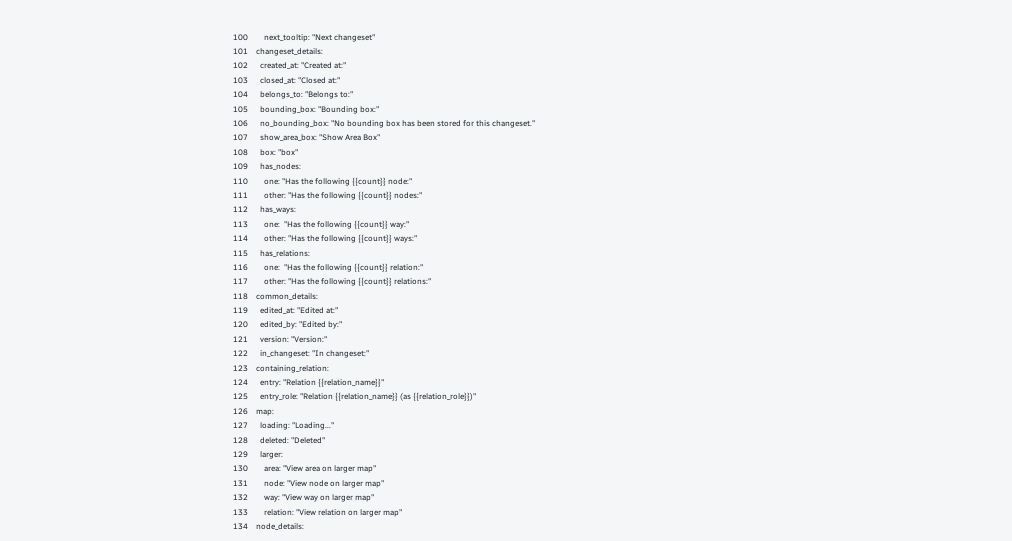100        next_tooltip: "Next changeset"
101    changeset_details:
102      created_at: "Created at:"
103      closed_at: "Closed at:"
104      belongs_to: "Belongs to:"
105      bounding_box: "Bounding box:"
106      no_bounding_box: "No bounding box has been stored for this changeset."
107      show_area_box: "Show Area Box"
108      box: "box"
109      has_nodes:
110        one: "Has the following {{count}} node:"
111        other: "Has the following {{count}} nodes:"
112      has_ways:
113        one:  "Has the following {{count}} way:"
114        other: "Has the following {{count}} ways:"
115      has_relations:
116        one:  "Has the following {{count}} relation:"
117        other: "Has the following {{count}} relations:"
118    common_details:
119      edited_at: "Edited at:"
120      edited_by: "Edited by:"
121      version: "Version:"
122      in_changeset: "In changeset:"
123    containing_relation:
124      entry: "Relation {{relation_name}}"
125      entry_role: "Relation {{relation_name}} (as {{relation_role}})"
126    map:
127      loading: "Loading..."
128      deleted: "Deleted"
129      larger:
130        area: "View area on larger map"
131        node: "View node on larger map"
132        way: "View way on larger map"
133        relation: "View relation on larger map"
134    node_details: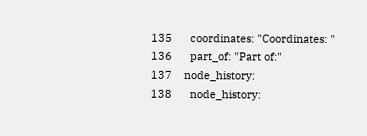135      coordinates: "Coordinates: "
136      part_of: "Part of:"
137    node_history:
138      node_history: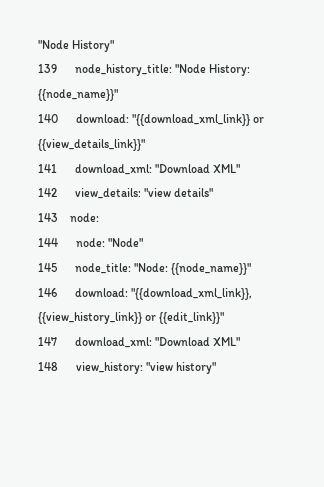"Node History"
139      node_history_title: "Node History: {{node_name}}"
140      download: "{{download_xml_link}} or {{view_details_link}}"
141      download_xml: "Download XML"
142      view_details: "view details"
143    node:
144      node: "Node"
145      node_title: "Node: {{node_name}}"
146      download: "{{download_xml_link}}, {{view_history_link}} or {{edit_link}}"
147      download_xml: "Download XML"
148      view_history: "view history"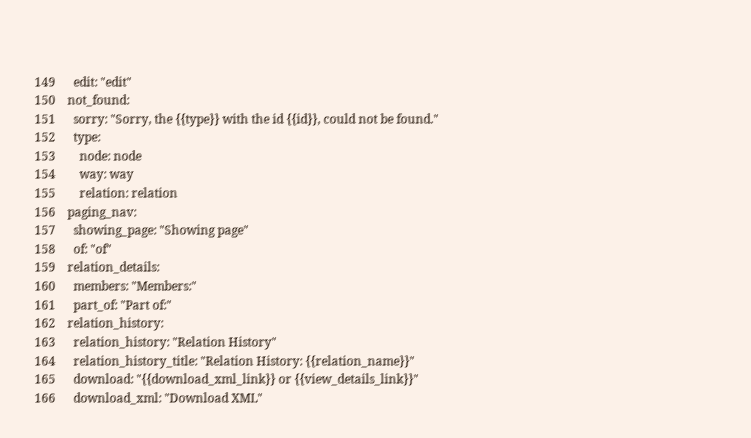149      edit: "edit"
150    not_found:
151      sorry: "Sorry, the {{type}} with the id {{id}}, could not be found."
152      type:
153        node: node
154        way: way
155        relation: relation
156    paging_nav:
157      showing_page: "Showing page"
158      of: "of"
159    relation_details:
160      members: "Members:"
161      part_of: "Part of:"
162    relation_history:
163      relation_history: "Relation History"
164      relation_history_title: "Relation History: {{relation_name}}"
165      download: "{{download_xml_link}} or {{view_details_link}}"
166      download_xml: "Download XML"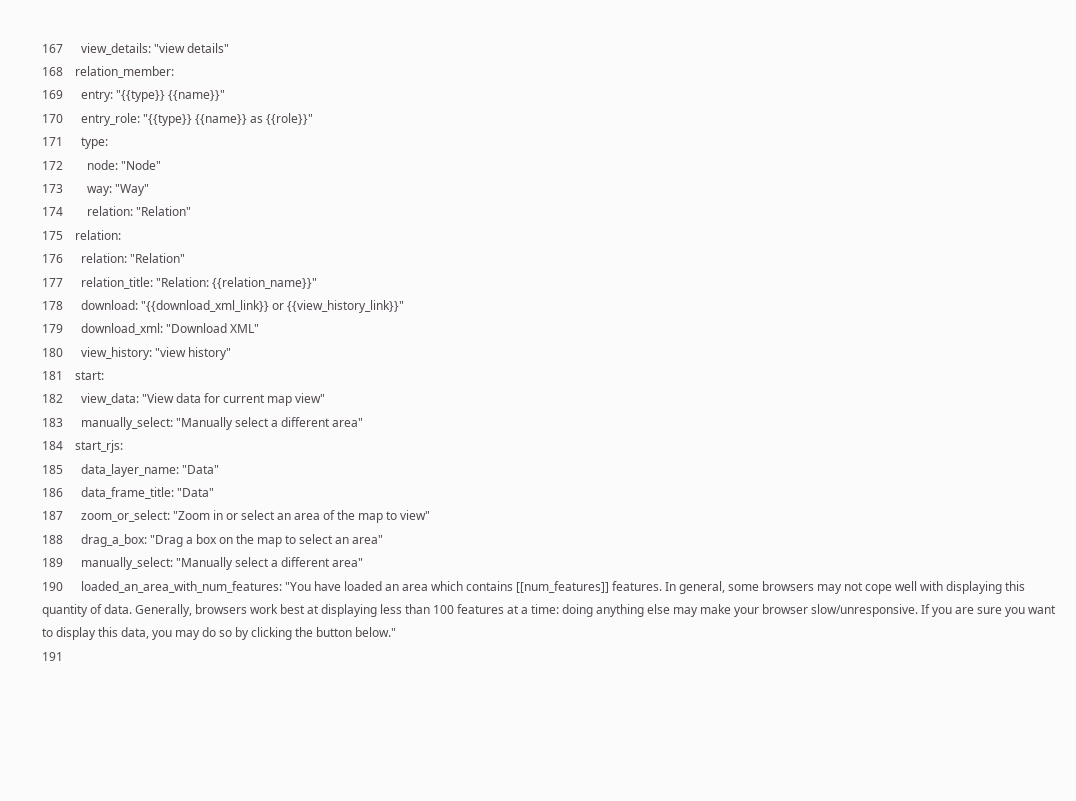167      view_details: "view details"
168    relation_member:
169      entry: "{{type}} {{name}}"
170      entry_role: "{{type}} {{name}} as {{role}}"
171      type:
172        node: "Node"
173        way: "Way"
174        relation: "Relation"
175    relation:
176      relation: "Relation"
177      relation_title: "Relation: {{relation_name}}"
178      download: "{{download_xml_link}} or {{view_history_link}}"
179      download_xml: "Download XML"
180      view_history: "view history"
181    start:
182      view_data: "View data for current map view"
183      manually_select: "Manually select a different area"
184    start_rjs:
185      data_layer_name: "Data"
186      data_frame_title: "Data"
187      zoom_or_select: "Zoom in or select an area of the map to view"
188      drag_a_box: "Drag a box on the map to select an area"
189      manually_select: "Manually select a different area"
190      loaded_an_area_with_num_features: "You have loaded an area which contains [[num_features]] features. In general, some browsers may not cope well with displaying this quantity of data. Generally, browsers work best at displaying less than 100 features at a time: doing anything else may make your browser slow/unresponsive. If you are sure you want to display this data, you may do so by clicking the button below."
191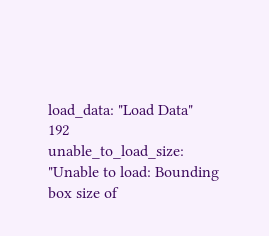load_data: "Load Data"
192      unable_to_load_size: "Unable to load: Bounding box size of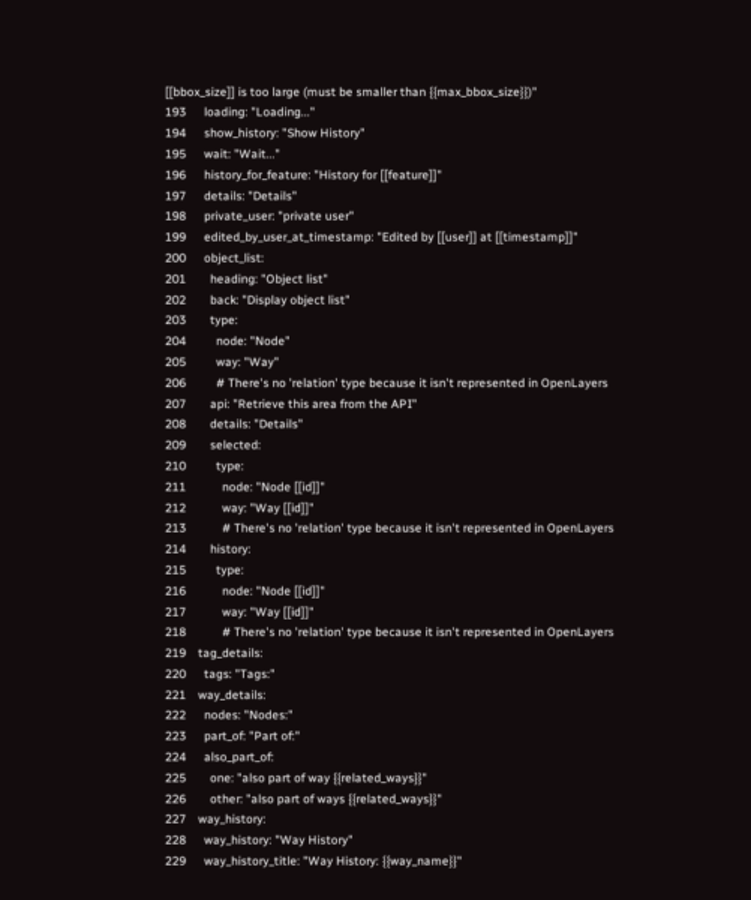[[bbox_size]] is too large (must be smaller than {{max_bbox_size}})"
193      loading: "Loading..."
194      show_history: "Show History"
195      wait: "Wait..."
196      history_for_feature: "History for [[feature]]"
197      details: "Details"
198      private_user: "private user"
199      edited_by_user_at_timestamp: "Edited by [[user]] at [[timestamp]]"
200      object_list:
201        heading: "Object list"
202        back: "Display object list"
203        type:
204          node: "Node"
205          way: "Way"
206          # There's no 'relation' type because it isn't represented in OpenLayers
207        api: "Retrieve this area from the API"
208        details: "Details"
209        selected:
210          type:
211            node: "Node [[id]]"
212            way: "Way [[id]]"
213            # There's no 'relation' type because it isn't represented in OpenLayers
214        history:
215          type:
216            node: "Node [[id]]"
217            way: "Way [[id]]"
218            # There's no 'relation' type because it isn't represented in OpenLayers
219    tag_details:
220      tags: "Tags:"
221    way_details:
222      nodes: "Nodes:"
223      part_of: "Part of:"
224      also_part_of:
225        one: "also part of way {{related_ways}}"
226        other: "also part of ways {{related_ways}}"
227    way_history:
228      way_history: "Way History"
229      way_history_title: "Way History: {{way_name}}"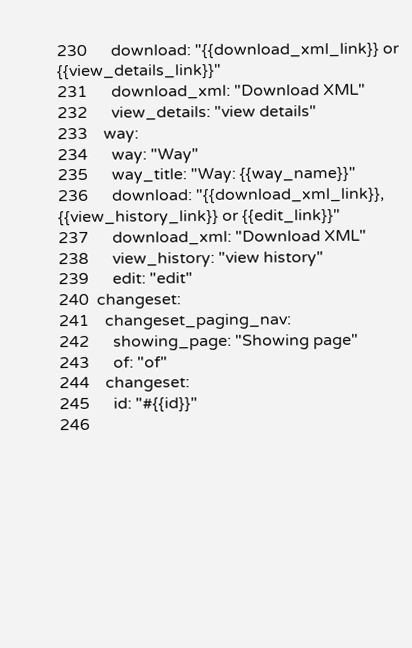230      download: "{{download_xml_link}} or {{view_details_link}}"
231      download_xml: "Download XML"
232      view_details: "view details"
233    way:
234      way: "Way"
235      way_title: "Way: {{way_name}}"
236      download: "{{download_xml_link}}, {{view_history_link}} or {{edit_link}}"
237      download_xml: "Download XML"
238      view_history: "view history"
239      edit: "edit"
240  changeset:
241    changeset_paging_nav:
242      showing_page: "Showing page"
243      of: "of"
244    changeset:
245      id: "#{{id}}"
246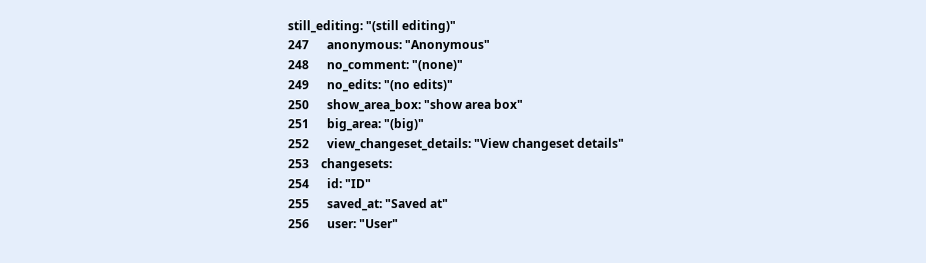still_editing: "(still editing)"
247      anonymous: "Anonymous"
248      no_comment: "(none)"
249      no_edits: "(no edits)"
250      show_area_box: "show area box"
251      big_area: "(big)"
252      view_changeset_details: "View changeset details"
253    changesets:
254      id: "ID"
255      saved_at: "Saved at"
256      user: "User"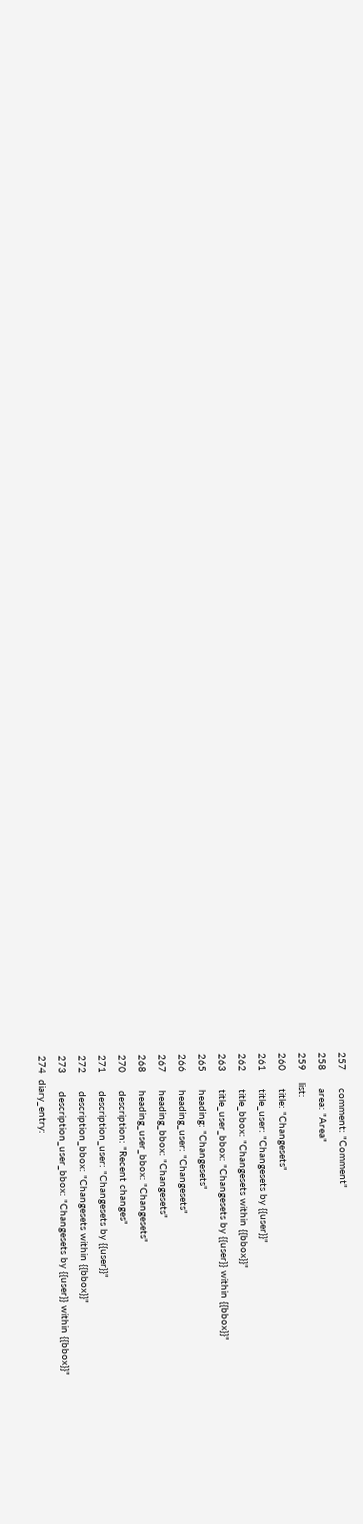257      comment: "Comment"
258      area: "Area"
259    list:
260      title: "Changesets"
261      title_user: "Changesets by {{user}}"
262      title_bbox: "Changesets within {{bbox}}"
263      title_user_bbox: "Changesets by {{user}} within {{bbox}}"
265      heading: "Changesets"
266      heading_user: "Changesets"
267      heading_bbox: "Changesets"
268      heading_user_bbox: "Changesets"
270      description: "Recent changes"
271      description_user: "Changesets by {{user}}"
272      description_bbox: "Changesets within {{bbox}}"
273      description_user_bbox: "Changesets by {{user}} within {{bbox}}"
274  diary_entry: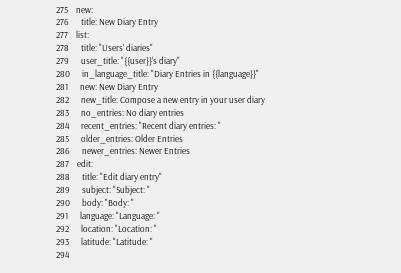275    new:
276      title: New Diary Entry
277    list:
278      title: "Users' diaries"
279      user_title: "{{user}}'s diary"
280      in_language_title: "Diary Entries in {{language}}"
281      new: New Diary Entry
282      new_title: Compose a new entry in your user diary
283      no_entries: No diary entries
284      recent_entries: "Recent diary entries: "
285      older_entries: Older Entries
286      newer_entries: Newer Entries
287    edit:
288      title: "Edit diary entry"
289      subject: "Subject: "
290      body: "Body: "
291      language: "Language: "
292      location: "Location: "
293      latitude: "Latitude: "
294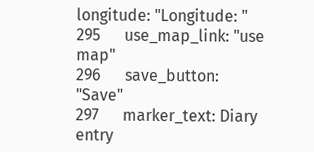longitude: "Longitude: "
295      use_map_link: "use map"
296      save_button: "Save"
297      marker_text: Diary entry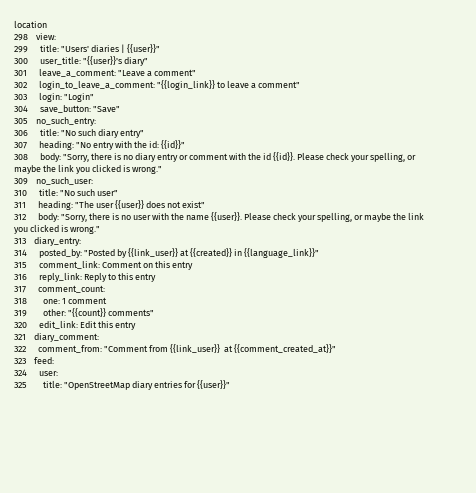location
298    view:
299      title: "Users' diaries | {{user}}"
300      user_title: "{{user}}'s diary"
301      leave_a_comment: "Leave a comment"
302      login_to_leave_a_comment: "{{login_link}} to leave a comment"
303      login: "Login"
304      save_button: "Save"
305    no_such_entry:
306      title: "No such diary entry"
307      heading: "No entry with the id: {{id}}"
308      body: "Sorry, there is no diary entry or comment with the id {{id}}. Please check your spelling, or maybe the link you clicked is wrong."
309    no_such_user:
310      title: "No such user"
311      heading: "The user {{user}} does not exist"
312      body: "Sorry, there is no user with the name {{user}}. Please check your spelling, or maybe the link you clicked is wrong."
313    diary_entry:
314      posted_by: "Posted by {{link_user}} at {{created}} in {{language_link}}"
315      comment_link: Comment on this entry
316      reply_link: Reply to this entry
317      comment_count:
318        one: 1 comment
319        other: "{{count}} comments"
320      edit_link: Edit this entry
321    diary_comment:
322      comment_from: "Comment from {{link_user}}  at {{comment_created_at}}"
323    feed:
324      user:
325        title: "OpenStreetMap diary entries for {{user}}"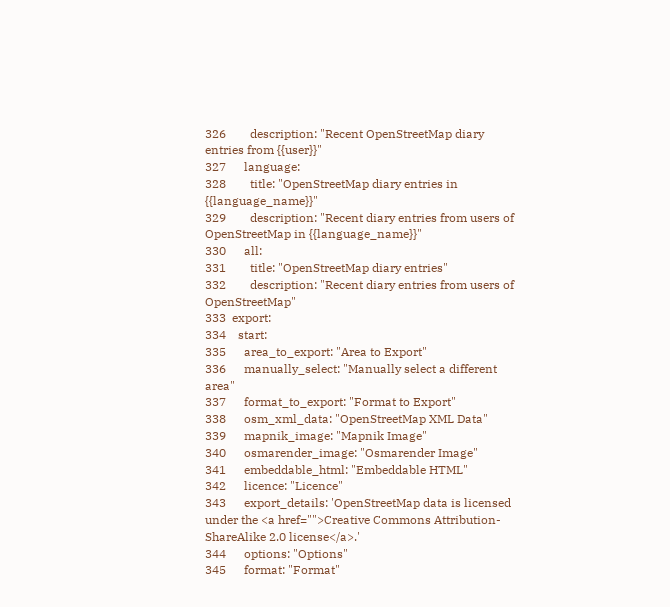326        description: "Recent OpenStreetMap diary entries from {{user}}"
327      language:
328        title: "OpenStreetMap diary entries in {{language_name}}"
329        description: "Recent diary entries from users of OpenStreetMap in {{language_name}}"
330      all:
331        title: "OpenStreetMap diary entries"
332        description: "Recent diary entries from users of OpenStreetMap"
333  export:
334    start:
335      area_to_export: "Area to Export"
336      manually_select: "Manually select a different area"
337      format_to_export: "Format to Export"
338      osm_xml_data: "OpenStreetMap XML Data"
339      mapnik_image: "Mapnik Image"
340      osmarender_image: "Osmarender Image"
341      embeddable_html: "Embeddable HTML"
342      licence: "Licence"
343      export_details: 'OpenStreetMap data is licensed under the <a href="">Creative Commons Attribution-ShareAlike 2.0 license</a>.'
344      options: "Options"
345      format: "Format"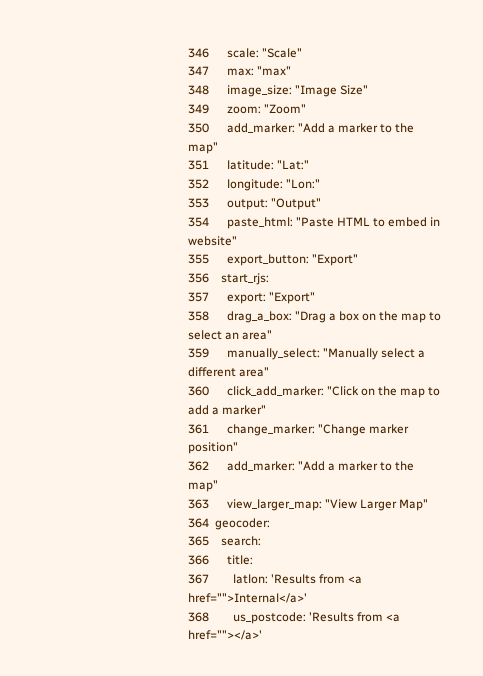346      scale: "Scale"
347      max: "max"
348      image_size: "Image Size"
349      zoom: "Zoom"
350      add_marker: "Add a marker to the map"
351      latitude: "Lat:"
352      longitude: "Lon:"
353      output: "Output"
354      paste_html: "Paste HTML to embed in website"
355      export_button: "Export"
356    start_rjs:
357      export: "Export"
358      drag_a_box: "Drag a box on the map to select an area"
359      manually_select: "Manually select a different area"
360      click_add_marker: "Click on the map to add a marker"
361      change_marker: "Change marker position"
362      add_marker: "Add a marker to the map"
363      view_larger_map: "View Larger Map"
364  geocoder:
365    search:
366      title:
367        latlon: 'Results from <a href="">Internal</a>'
368        us_postcode: 'Results from <a href=""></a>'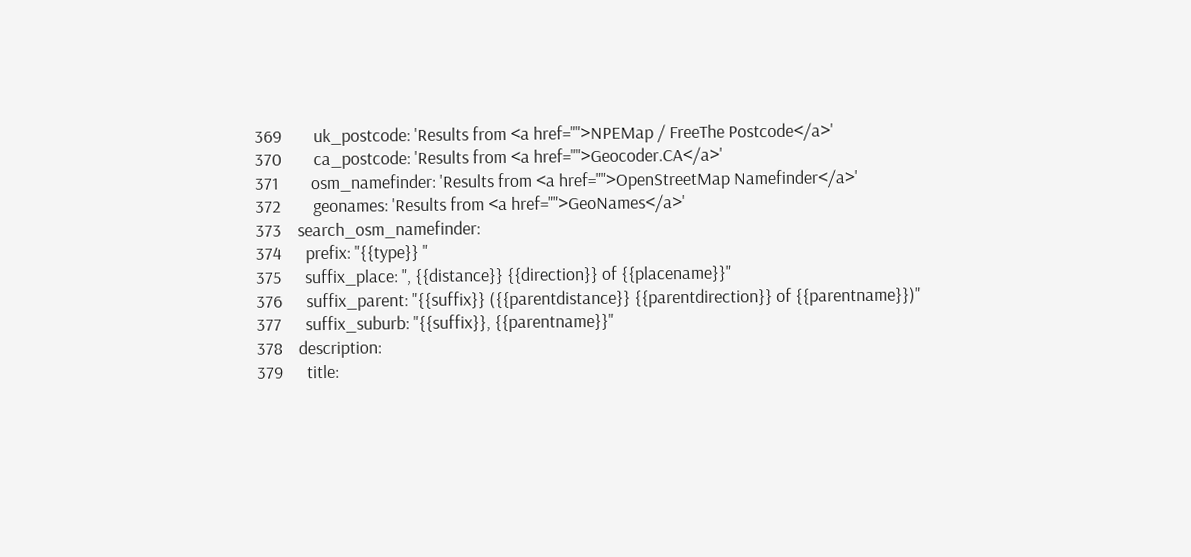369        uk_postcode: 'Results from <a href="">NPEMap / FreeThe Postcode</a>'
370        ca_postcode: 'Results from <a href="">Geocoder.CA</a>'
371        osm_namefinder: 'Results from <a href="">OpenStreetMap Namefinder</a>'
372        geonames: 'Results from <a href="">GeoNames</a>'
373    search_osm_namefinder:
374      prefix: "{{type}} "
375      suffix_place: ", {{distance}} {{direction}} of {{placename}}"
376      suffix_parent: "{{suffix}} ({{parentdistance}} {{parentdirection}} of {{parentname}})"
377      suffix_suburb: "{{suffix}}, {{parentname}}"
378    description:
379      title: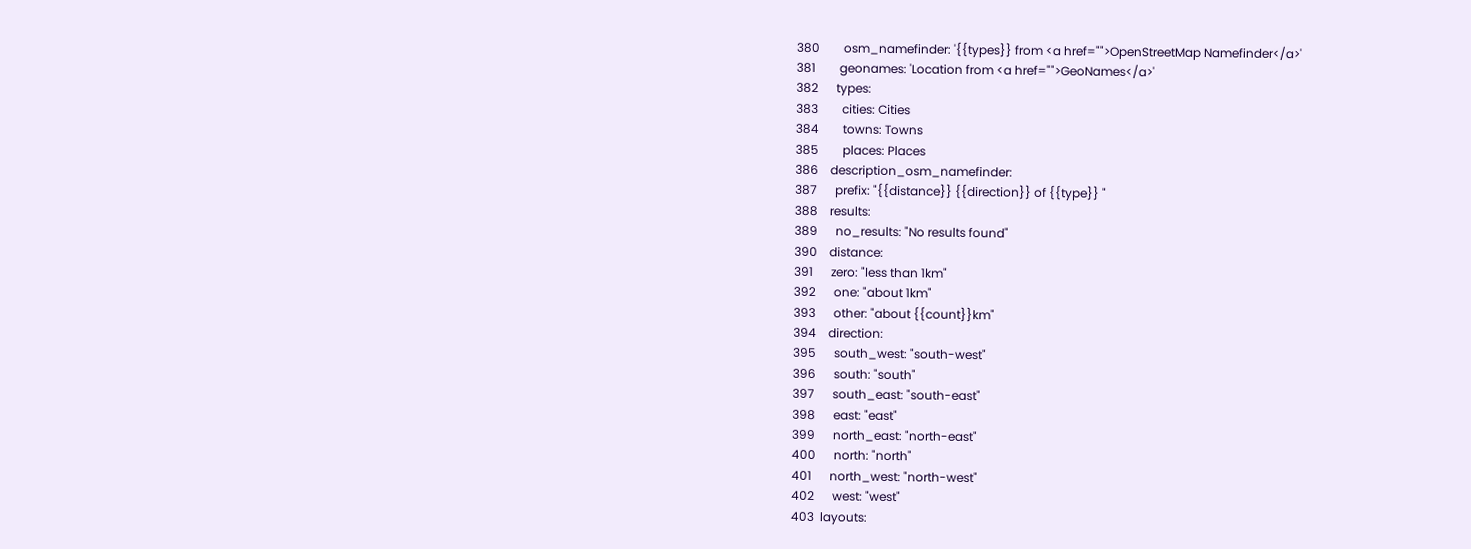380        osm_namefinder: '{{types}} from <a href="">OpenStreetMap Namefinder</a>'
381        geonames: 'Location from <a href="">GeoNames</a>'
382      types:
383        cities: Cities
384        towns: Towns
385        places: Places
386    description_osm_namefinder:
387      prefix: "{{distance}} {{direction}} of {{type}} "
388    results:
389      no_results: "No results found"
390    distance:
391      zero: "less than 1km"
392      one: "about 1km"
393      other: "about {{count}}km"
394    direction:
395      south_west: "south-west"
396      south: "south"
397      south_east: "south-east"
398      east: "east"
399      north_east: "north-east"
400      north: "north"
401      north_west: "north-west"
402      west: "west"
403  layouts: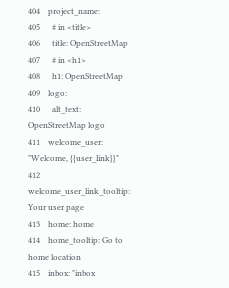404    project_name:
405      # in <title>
406      title: OpenStreetMap
407      # in <h1>
408      h1: OpenStreetMap
409    logo:
410      alt_text: OpenStreetMap logo
411    welcome_user: "Welcome, {{user_link}}"
412    welcome_user_link_tooltip: Your user page
413    home: home
414    home_tooltip: Go to home location
415    inbox: "inbox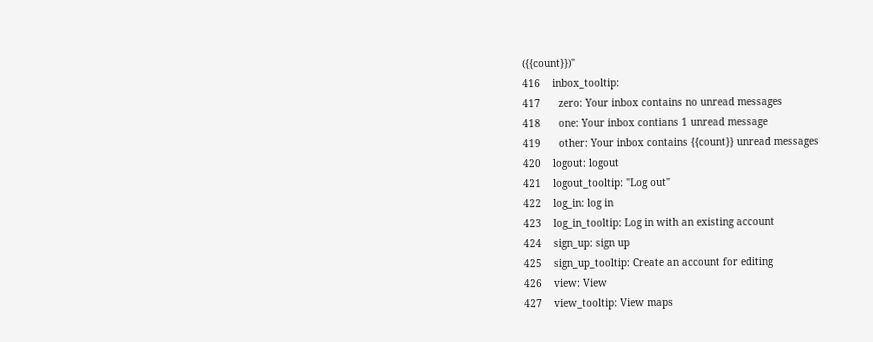({{count}})"
416    inbox_tooltip:
417      zero: Your inbox contains no unread messages
418      one: Your inbox contians 1 unread message
419      other: Your inbox contains {{count}} unread messages
420    logout: logout
421    logout_tooltip: "Log out"
422    log_in: log in
423    log_in_tooltip: Log in with an existing account
424    sign_up: sign up
425    sign_up_tooltip: Create an account for editing
426    view: View
427    view_tooltip: View maps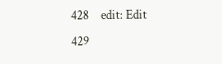428    edit: Edit
429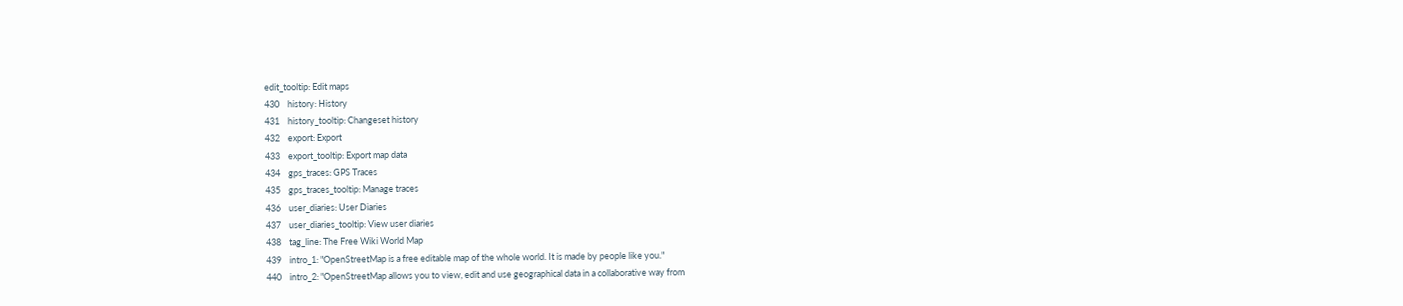edit_tooltip: Edit maps
430    history: History
431    history_tooltip: Changeset history
432    export: Export
433    export_tooltip: Export map data
434    gps_traces: GPS Traces
435    gps_traces_tooltip: Manage traces
436    user_diaries: User Diaries
437    user_diaries_tooltip: View user diaries
438    tag_line: The Free Wiki World Map
439    intro_1: "OpenStreetMap is a free editable map of the whole world. It is made by people like you."
440    intro_2: "OpenStreetMap allows you to view, edit and use geographical data in a collaborative way from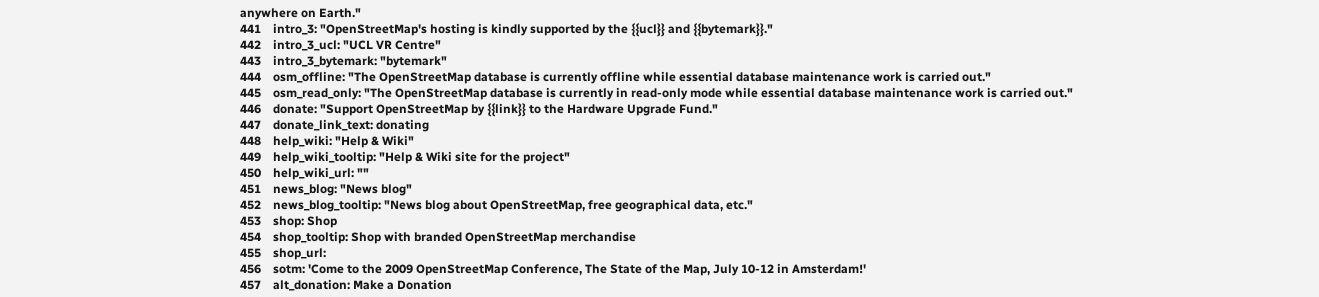anywhere on Earth."
441    intro_3: "OpenStreetMap's hosting is kindly supported by the {{ucl}} and {{bytemark}}."
442    intro_3_ucl: "UCL VR Centre"
443    intro_3_bytemark: "bytemark"
444    osm_offline: "The OpenStreetMap database is currently offline while essential database maintenance work is carried out."
445    osm_read_only: "The OpenStreetMap database is currently in read-only mode while essential database maintenance work is carried out."
446    donate: "Support OpenStreetMap by {{link}} to the Hardware Upgrade Fund."
447    donate_link_text: donating
448    help_wiki: "Help & Wiki"
449    help_wiki_tooltip: "Help & Wiki site for the project"
450    help_wiki_url: ""
451    news_blog: "News blog"
452    news_blog_tooltip: "News blog about OpenStreetMap, free geographical data, etc."
453    shop: Shop
454    shop_tooltip: Shop with branded OpenStreetMap merchandise
455    shop_url:
456    sotm: 'Come to the 2009 OpenStreetMap Conference, The State of the Map, July 10-12 in Amsterdam!'
457    alt_donation: Make a Donation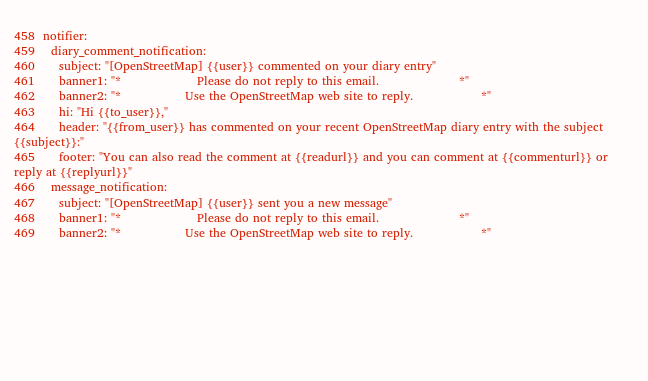458  notifier:
459    diary_comment_notification:
460      subject: "[OpenStreetMap] {{user}} commented on your diary entry"
461      banner1: "*                   Please do not reply to this email.                    *"
462      banner2: "*                Use the OpenStreetMap web site to reply.                 *"
463      hi: "Hi {{to_user}},"
464      header: "{{from_user}} has commented on your recent OpenStreetMap diary entry with the subject {{subject}}:"
465      footer: "You can also read the comment at {{readurl}} and you can comment at {{commenturl}} or reply at {{replyurl}}"
466    message_notification:
467      subject: "[OpenStreetMap] {{user}} sent you a new message"
468      banner1: "*                   Please do not reply to this email.                    *"
469      banner2: "*                Use the OpenStreetMap web site to reply.                 *"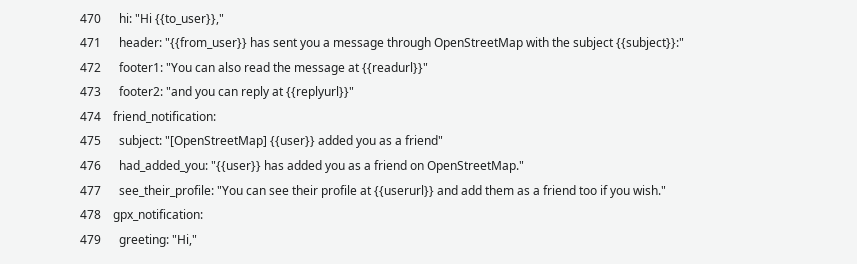470      hi: "Hi {{to_user}},"
471      header: "{{from_user}} has sent you a message through OpenStreetMap with the subject {{subject}}:"
472      footer1: "You can also read the message at {{readurl}}"
473      footer2: "and you can reply at {{replyurl}}"
474    friend_notification:
475      subject: "[OpenStreetMap] {{user}} added you as a friend"
476      had_added_you: "{{user}} has added you as a friend on OpenStreetMap."
477      see_their_profile: "You can see their profile at {{userurl}} and add them as a friend too if you wish."
478    gpx_notification:
479      greeting: "Hi,"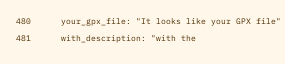480      your_gpx_file: "It looks like your GPX file"
481      with_description: "with the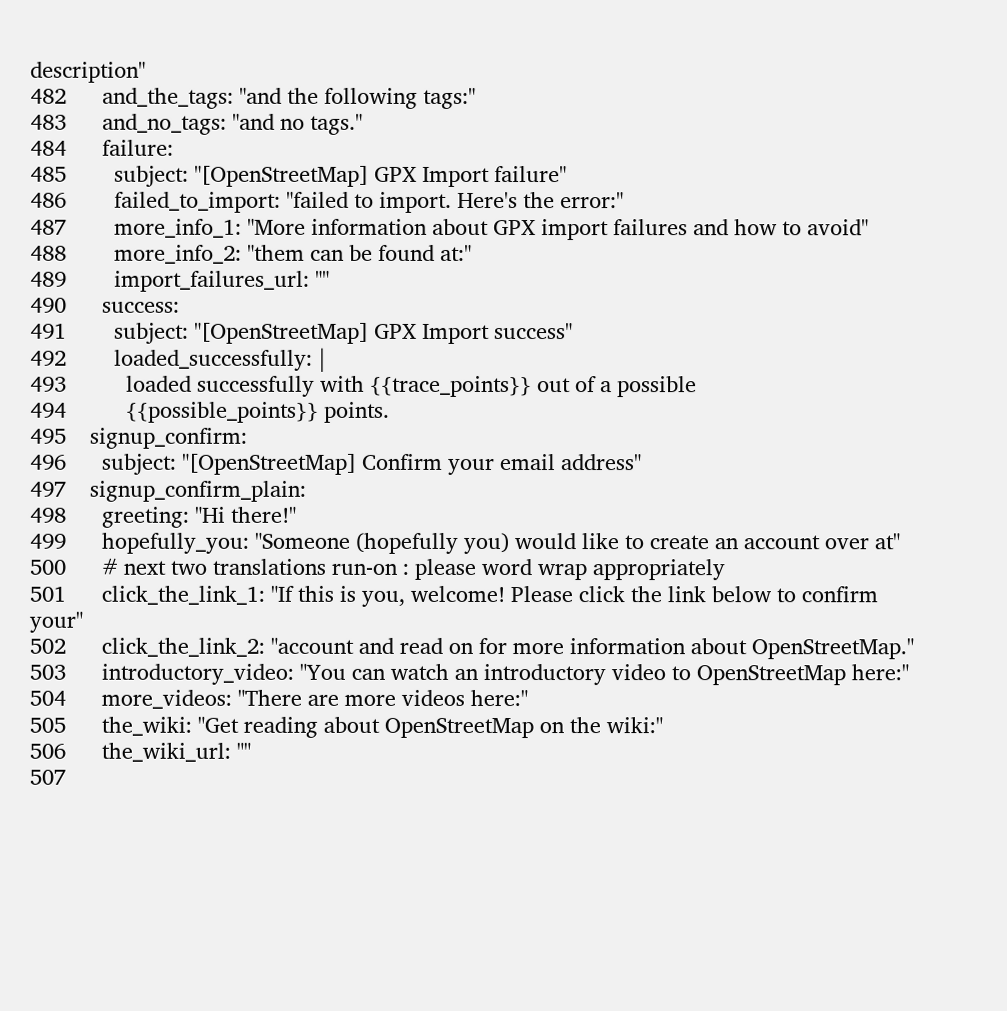description"
482      and_the_tags: "and the following tags:"
483      and_no_tags: "and no tags."
484      failure:
485        subject: "[OpenStreetMap] GPX Import failure"
486        failed_to_import: "failed to import. Here's the error:"
487        more_info_1: "More information about GPX import failures and how to avoid"
488        more_info_2: "them can be found at:"
489        import_failures_url: ""
490      success:
491        subject: "[OpenStreetMap] GPX Import success"
492        loaded_successfully: |
493          loaded successfully with {{trace_points}} out of a possible
494          {{possible_points}} points.
495    signup_confirm:
496      subject: "[OpenStreetMap] Confirm your email address"
497    signup_confirm_plain:
498      greeting: "Hi there!"
499      hopefully_you: "Someone (hopefully you) would like to create an account over at"
500      # next two translations run-on : please word wrap appropriately
501      click_the_link_1: "If this is you, welcome! Please click the link below to confirm your"
502      click_the_link_2: "account and read on for more information about OpenStreetMap."
503      introductory_video: "You can watch an introductory video to OpenStreetMap here:"
504      more_videos: "There are more videos here:"
505      the_wiki: "Get reading about OpenStreetMap on the wiki:"
506      the_wiki_url: ""
507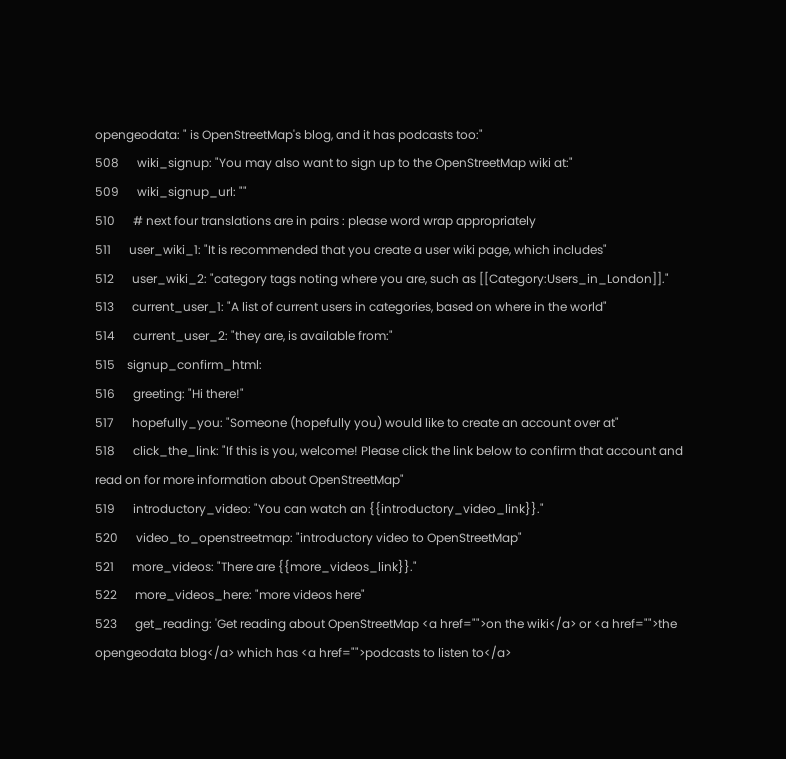opengeodata: " is OpenStreetMap's blog, and it has podcasts too:"
508      wiki_signup: "You may also want to sign up to the OpenStreetMap wiki at:"
509      wiki_signup_url: ""
510      # next four translations are in pairs : please word wrap appropriately
511      user_wiki_1: "It is recommended that you create a user wiki page, which includes"
512      user_wiki_2: "category tags noting where you are, such as [[Category:Users_in_London]]."
513      current_user_1: "A list of current users in categories, based on where in the world"
514      current_user_2: "they are, is available from:"
515    signup_confirm_html:
516      greeting: "Hi there!"
517      hopefully_you: "Someone (hopefully you) would like to create an account over at"
518      click_the_link: "If this is you, welcome! Please click the link below to confirm that account and read on for more information about OpenStreetMap"
519      introductory_video: "You can watch an {{introductory_video_link}}."
520      video_to_openstreetmap: "introductory video to OpenStreetMap"
521      more_videos: "There are {{more_videos_link}}."
522      more_videos_here: "more videos here"
523      get_reading: 'Get reading about OpenStreetMap <a href="">on the wiki</a> or <a href="">the opengeodata blog</a> which has <a href="">podcasts to listen to</a>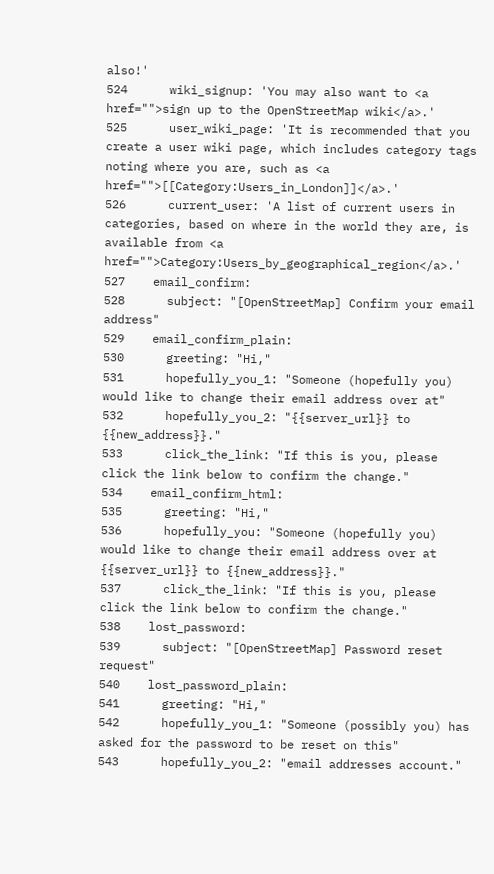also!'
524      wiki_signup: 'You may also want to <a href="">sign up to the OpenStreetMap wiki</a>.'
525      user_wiki_page: 'It is recommended that you create a user wiki page, which includes category tags noting where you are, such as <a href="">[[Category:Users_in_London]]</a>.'
526      current_user: 'A list of current users in categories, based on where in the world they are, is available from <a href="">Category:Users_by_geographical_region</a>.'
527    email_confirm:
528      subject: "[OpenStreetMap] Confirm your email address"
529    email_confirm_plain:
530      greeting: "Hi,"
531      hopefully_you_1: "Someone (hopefully you) would like to change their email address over at"
532      hopefully_you_2: "{{server_url}} to {{new_address}}."
533      click_the_link: "If this is you, please click the link below to confirm the change."
534    email_confirm_html:
535      greeting: "Hi,"
536      hopefully_you: "Someone (hopefully you) would like to change their email address over at {{server_url}} to {{new_address}}."
537      click_the_link: "If this is you, please click the link below to confirm the change."
538    lost_password:
539      subject: "[OpenStreetMap] Password reset request"
540    lost_password_plain:
541      greeting: "Hi,"
542      hopefully_you_1: "Someone (possibly you) has asked for the password to be reset on this"
543      hopefully_you_2: "email addresses account."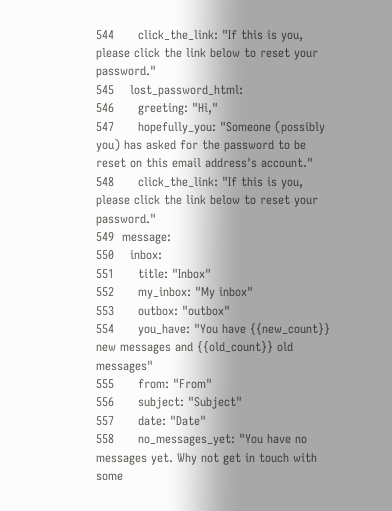544      click_the_link: "If this is you, please click the link below to reset your password."
545    lost_password_html:
546      greeting: "Hi,"
547      hopefully_you: "Someone (possibly you) has asked for the password to be reset on this email address's account."
548      click_the_link: "If this is you, please click the link below to reset your password."
549  message:
550    inbox:
551      title: "Inbox"
552      my_inbox: "My inbox"
553      outbox: "outbox"
554      you_have: "You have {{new_count}} new messages and {{old_count}} old messages"
555      from: "From"
556      subject: "Subject"
557      date: "Date"
558      no_messages_yet: "You have no messages yet. Why not get in touch with some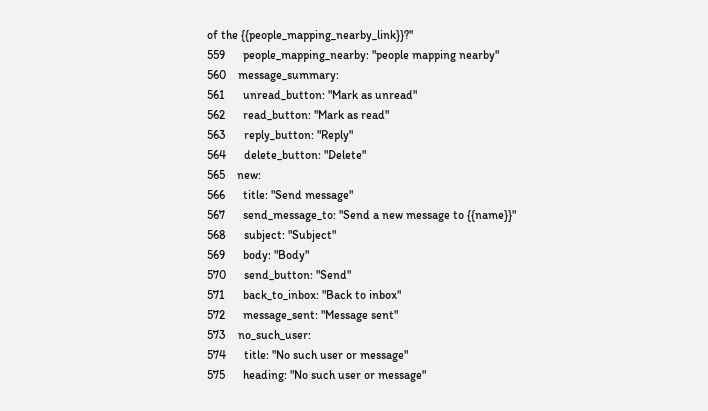of the {{people_mapping_nearby_link}}?"
559      people_mapping_nearby: "people mapping nearby"
560    message_summary:
561      unread_button: "Mark as unread"
562      read_button: "Mark as read"
563      reply_button: "Reply"
564      delete_button: "Delete"
565    new:
566      title: "Send message"
567      send_message_to: "Send a new message to {{name}}"
568      subject: "Subject"
569      body: "Body"
570      send_button: "Send"
571      back_to_inbox: "Back to inbox"
572      message_sent: "Message sent"
573    no_such_user:
574      title: "No such user or message"
575      heading: "No such user or message"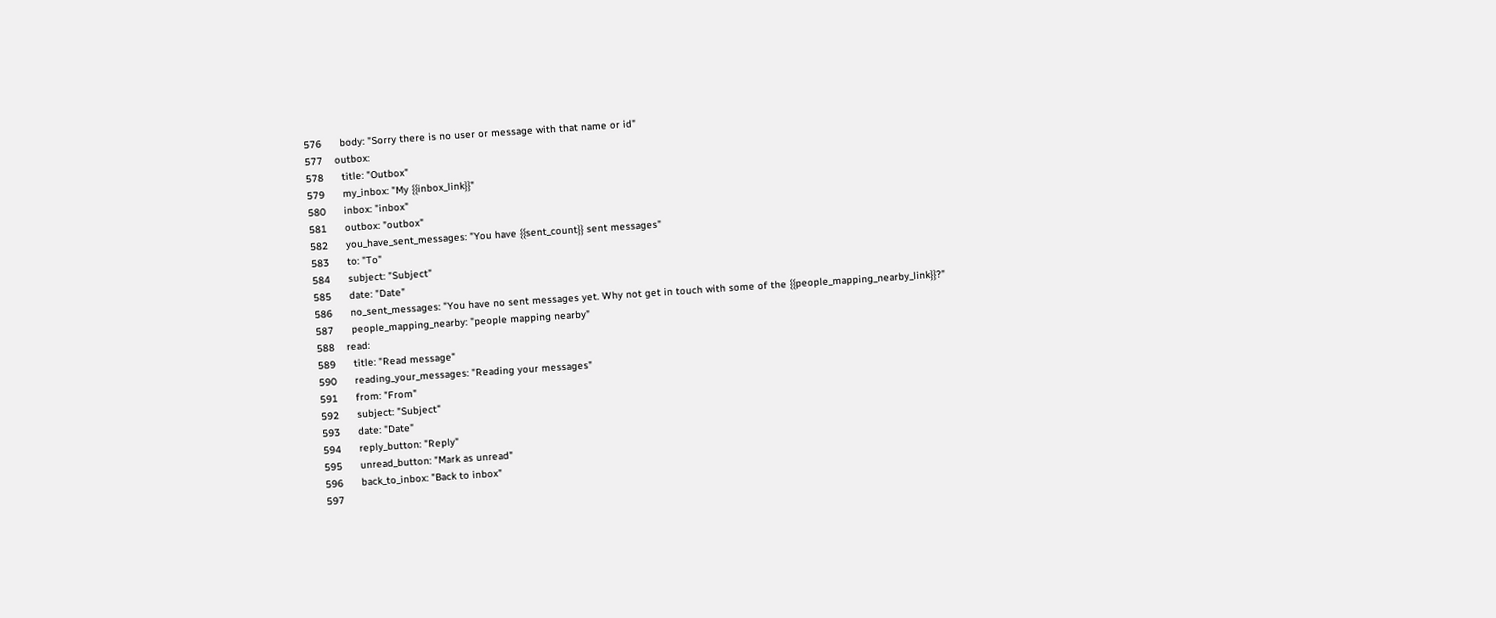576      body: "Sorry there is no user or message with that name or id"
577    outbox:
578      title: "Outbox"
579      my_inbox: "My {{inbox_link}}"
580      inbox: "inbox"
581      outbox: "outbox"
582      you_have_sent_messages: "You have {{sent_count}} sent messages"
583      to: "To"
584      subject: "Subject"
585      date: "Date"
586      no_sent_messages: "You have no sent messages yet. Why not get in touch with some of the {{people_mapping_nearby_link}}?"
587      people_mapping_nearby: "people mapping nearby"
588    read:
589      title: "Read message"
590      reading_your_messages: "Reading your messages"
591      from: "From"
592      subject: "Subject"
593      date: "Date"
594      reply_button: "Reply"
595      unread_button: "Mark as unread"
596      back_to_inbox: "Back to inbox"
597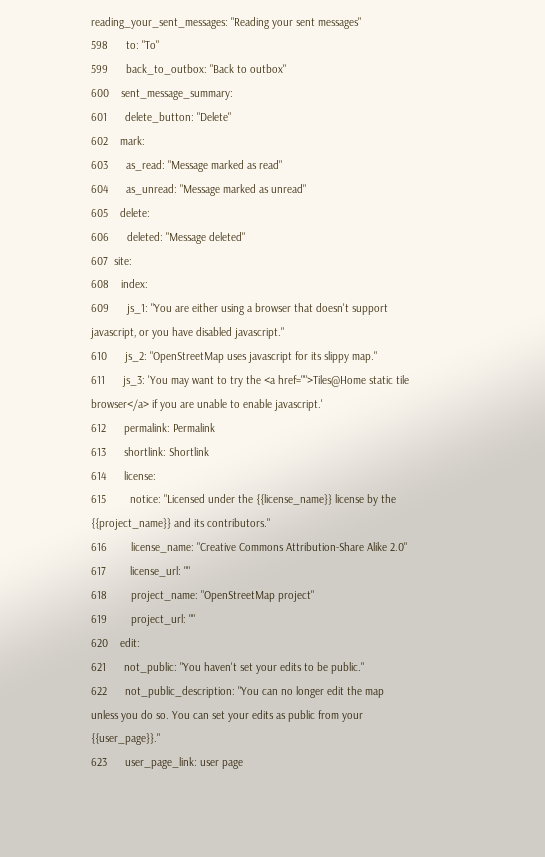reading_your_sent_messages: "Reading your sent messages"
598      to: "To"
599      back_to_outbox: "Back to outbox"
600    sent_message_summary:
601      delete_button: "Delete"
602    mark:
603      as_read: "Message marked as read"
604      as_unread: "Message marked as unread"
605    delete:
606      deleted: "Message deleted"
607  site:
608    index:
609      js_1: "You are either using a browser that doesn't support javascript, or you have disabled javascript."
610      js_2: "OpenStreetMap uses javascript for its slippy map."
611      js_3: 'You may want to try the <a href="">Tiles@Home static tile browser</a> if you are unable to enable javascript.'
612      permalink: Permalink
613      shortlink: Shortlink
614      license:
615        notice: "Licensed under the {{license_name}} license by the {{project_name}} and its contributors."
616        license_name: "Creative Commons Attribution-Share Alike 2.0"
617        license_url: ""
618        project_name: "OpenStreetMap project"
619        project_url: ""
620    edit:
621      not_public: "You haven't set your edits to be public."
622      not_public_description: "You can no longer edit the map unless you do so. You can set your edits as public from your {{user_page}}."
623      user_page_link: user page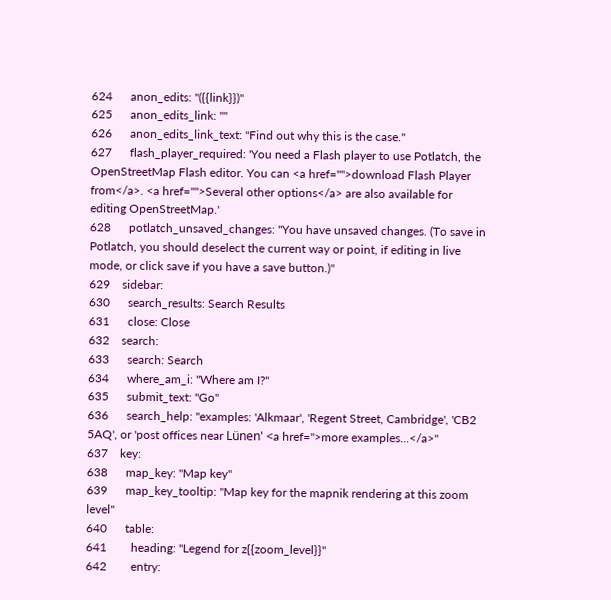624      anon_edits: "({{link}})"
625      anon_edits_link: ""
626      anon_edits_link_text: "Find out why this is the case."
627      flash_player_required: 'You need a Flash player to use Potlatch, the OpenStreetMap Flash editor. You can <a href="">download Flash Player from</a>. <a href="">Several other options</a> are also available for editing OpenStreetMap.'
628      potlatch_unsaved_changes: "You have unsaved changes. (To save in Potlatch, you should deselect the current way or point, if editing in live mode, or click save if you have a save button.)"
629    sidebar:
630      search_results: Search Results
631      close: Close
632    search:
633      search: Search
634      where_am_i: "Where am I?"
635      submit_text: "Go"
636      search_help: "examples: 'Alkmaar', 'Regent Street, Cambridge', 'CB2 5AQ', or 'post offices near Lünen' <a href=''>more examples...</a>"
637    key:
638      map_key: "Map key"
639      map_key_tooltip: "Map key for the mapnik rendering at this zoom level"
640      table:
641        heading: "Legend for z{{zoom_level}}"
642        entry: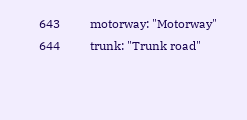643          motorway: "Motorway"
644          trunk: "Trunk road"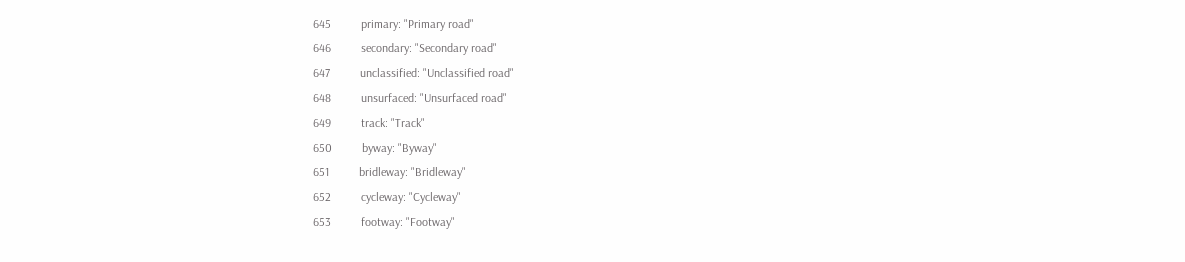645          primary: "Primary road"
646          secondary: "Secondary road"
647          unclassified: "Unclassified road"
648          unsurfaced: "Unsurfaced road"
649          track: "Track"
650          byway: "Byway"
651          bridleway: "Bridleway"
652          cycleway: "Cycleway"
653          footway: "Footway"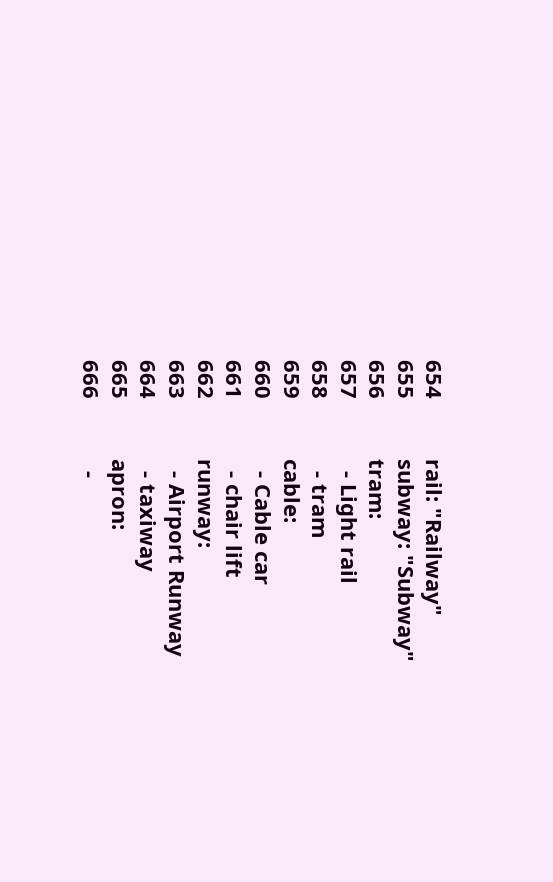654          rail: "Railway"
655          subway: "Subway"
656          tram:
657            - Light rail
658            - tram
659          cable:
660            - Cable car
661            - chair lift
662          runway:
663            - Airport Runway
664            - taxiway
665          apron:
666            -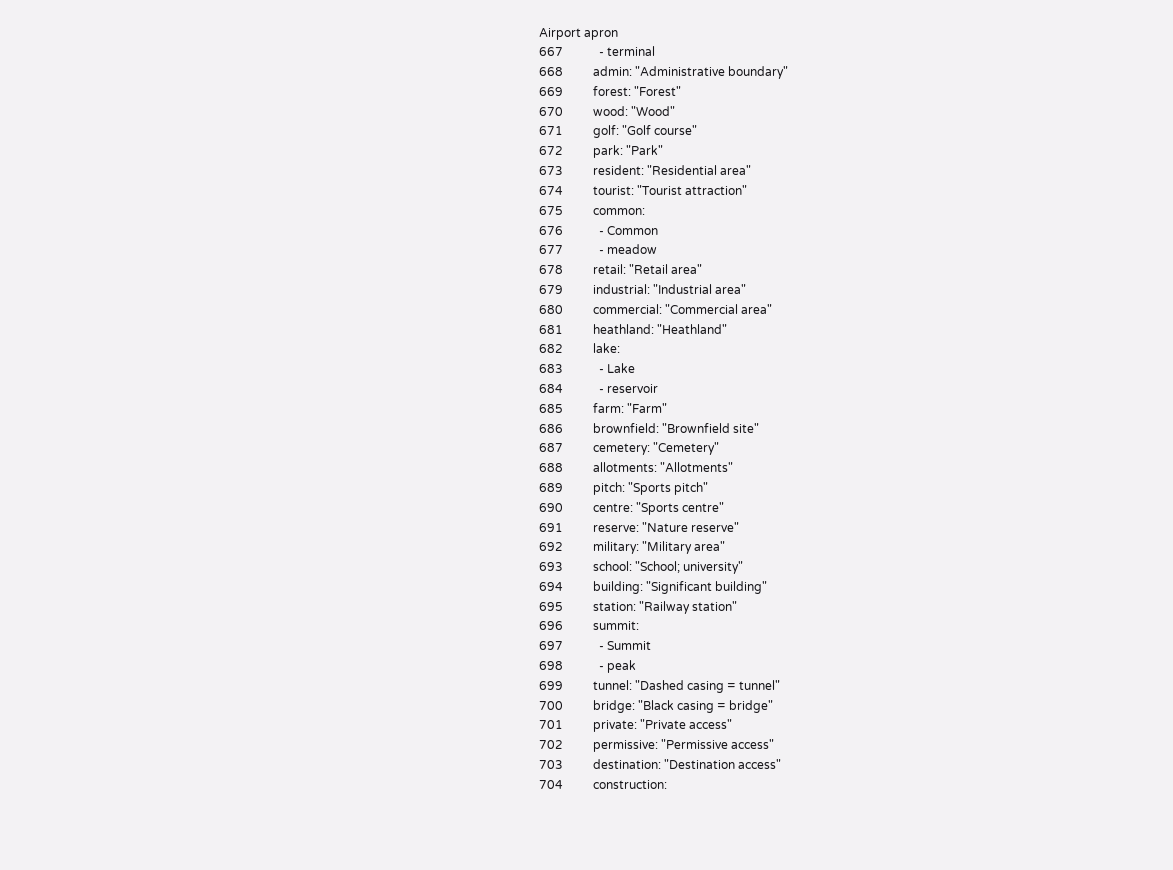Airport apron
667            - terminal
668          admin: "Administrative boundary"
669          forest: "Forest"
670          wood: "Wood"
671          golf: "Golf course"
672          park: "Park"
673          resident: "Residential area"
674          tourist: "Tourist attraction"
675          common:
676            - Common
677            - meadow
678          retail: "Retail area"
679          industrial: "Industrial area"
680          commercial: "Commercial area"
681          heathland: "Heathland"
682          lake:
683            - Lake
684            - reservoir
685          farm: "Farm"
686          brownfield: "Brownfield site"
687          cemetery: "Cemetery"
688          allotments: "Allotments"
689          pitch: "Sports pitch"
690          centre: "Sports centre"
691          reserve: "Nature reserve"
692          military: "Military area"
693          school: "School; university"
694          building: "Significant building"
695          station: "Railway station"
696          summit:
697            - Summit
698            - peak
699          tunnel: "Dashed casing = tunnel"
700          bridge: "Black casing = bridge"
701          private: "Private access"
702          permissive: "Permissive access"
703          destination: "Destination access"
704          construction: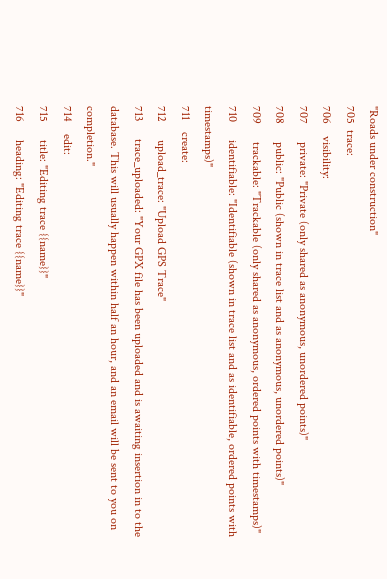"Roads under construction"
705  trace:
706    visibility:
707      private: "Private (only shared as anonymous, unordered points)"
708      public: "Public (shown in trace list and as anonymous, unordered points)"
709      trackable: "Trackable (only shared as anonymous, ordered points with timestamps)"
710      identifiable: "Identifiable (shown in trace list and as identifiable, ordered points with timestamps)"
711    create:
712      upload_trace: "Upload GPS Trace"
713      trace_uploaded: "Your GPX file has been uploaded and is awaiting insertion in to the database. This will usually happen within half an hour, and an email will be sent to you on completion."
714    edit:
715      title: "Editing trace {{name}}"
716      heading: "Editing trace {{name}}"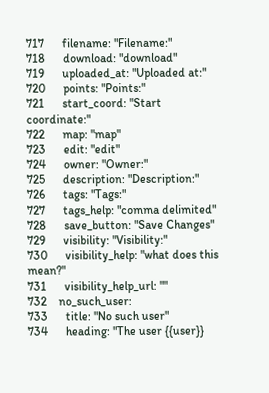717      filename: "Filename:"
718      download: "download"
719      uploaded_at: "Uploaded at:"
720      points: "Points:"
721      start_coord: "Start coordinate:"
722      map: "map"
723      edit: "edit"
724      owner: "Owner:"
725      description: "Description:"
726      tags: "Tags:"
727      tags_help: "comma delimited"
728      save_button: "Save Changes"
729      visibility: "Visibility:"
730      visibility_help: "what does this mean?"
731      visibility_help_url: ""
732    no_such_user:
733      title: "No such user"
734      heading: "The user {{user}}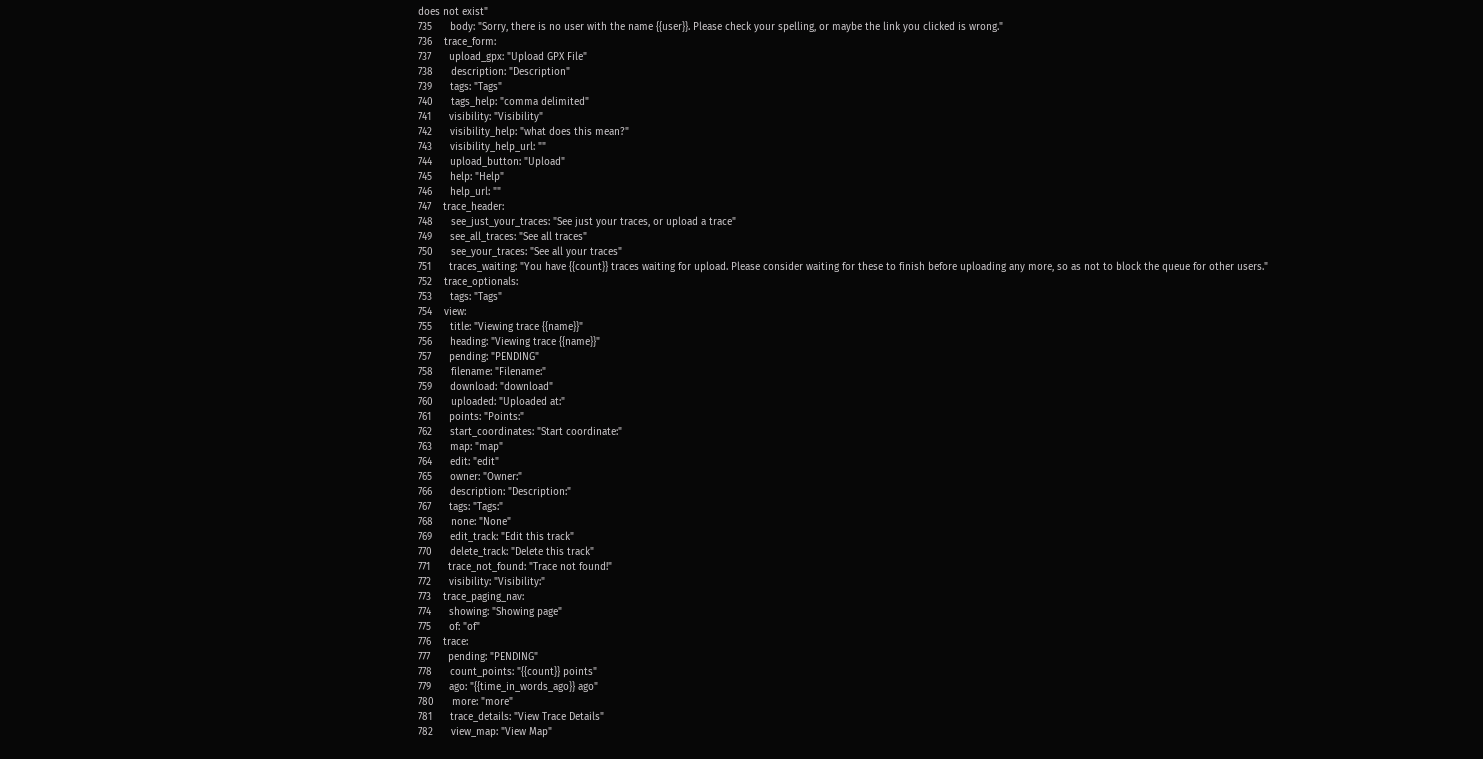does not exist"
735      body: "Sorry, there is no user with the name {{user}}. Please check your spelling, or maybe the link you clicked is wrong."
736    trace_form:
737      upload_gpx: "Upload GPX File"
738      description: "Description"
739      tags: "Tags"
740      tags_help: "comma delimited"
741      visibility: "Visibility"
742      visibility_help: "what does this mean?"
743      visibility_help_url: ""
744      upload_button: "Upload"
745      help: "Help"
746      help_url: ""
747    trace_header:
748      see_just_your_traces: "See just your traces, or upload a trace"
749      see_all_traces: "See all traces"
750      see_your_traces: "See all your traces"
751      traces_waiting: "You have {{count}} traces waiting for upload. Please consider waiting for these to finish before uploading any more, so as not to block the queue for other users."
752    trace_optionals:
753      tags: "Tags"
754    view:
755      title: "Viewing trace {{name}}"
756      heading: "Viewing trace {{name}}"
757      pending: "PENDING"
758      filename: "Filename:"
759      download: "download"
760      uploaded: "Uploaded at:"
761      points: "Points:"
762      start_coordinates: "Start coordinate:"
763      map: "map"
764      edit: "edit"
765      owner: "Owner:"
766      description: "Description:"
767      tags: "Tags:"
768      none: "None"
769      edit_track: "Edit this track"
770      delete_track: "Delete this track"
771      trace_not_found: "Trace not found!"
772      visibility: "Visibility:"
773    trace_paging_nav:
774      showing: "Showing page"
775      of: "of"
776    trace:
777      pending: "PENDING"
778      count_points: "{{count}} points"
779      ago: "{{time_in_words_ago}} ago"
780      more: "more"
781      trace_details: "View Trace Details"
782      view_map: "View Map"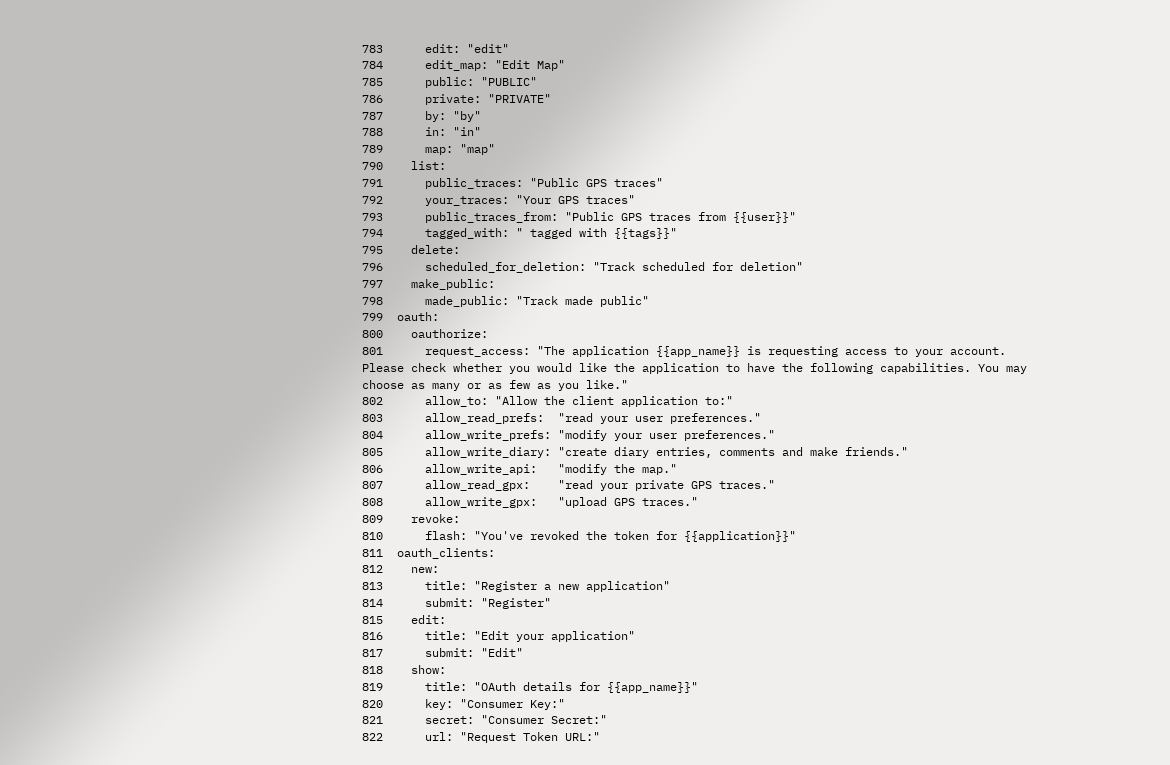783      edit: "edit"
784      edit_map: "Edit Map"
785      public: "PUBLIC"
786      private: "PRIVATE"
787      by: "by"
788      in: "in"
789      map: "map"
790    list:
791      public_traces: "Public GPS traces"
792      your_traces: "Your GPS traces"
793      public_traces_from: "Public GPS traces from {{user}}"
794      tagged_with: " tagged with {{tags}}"
795    delete:
796      scheduled_for_deletion: "Track scheduled for deletion"
797    make_public:
798      made_public: "Track made public"
799  oauth:
800    oauthorize:
801      request_access: "The application {{app_name}} is requesting access to your account. Please check whether you would like the application to have the following capabilities. You may choose as many or as few as you like."
802      allow_to: "Allow the client application to:"
803      allow_read_prefs:  "read your user preferences."
804      allow_write_prefs: "modify your user preferences."
805      allow_write_diary: "create diary entries, comments and make friends."
806      allow_write_api:   "modify the map."
807      allow_read_gpx:    "read your private GPS traces."
808      allow_write_gpx:   "upload GPS traces."
809    revoke:
810      flash: "You've revoked the token for {{application}}"
811  oauth_clients:
812    new:
813      title: "Register a new application"
814      submit: "Register"
815    edit:
816      title: "Edit your application"
817      submit: "Edit"
818    show:
819      title: "OAuth details for {{app_name}}"
820      key: "Consumer Key:"
821      secret: "Consumer Secret:"
822      url: "Request Token URL:"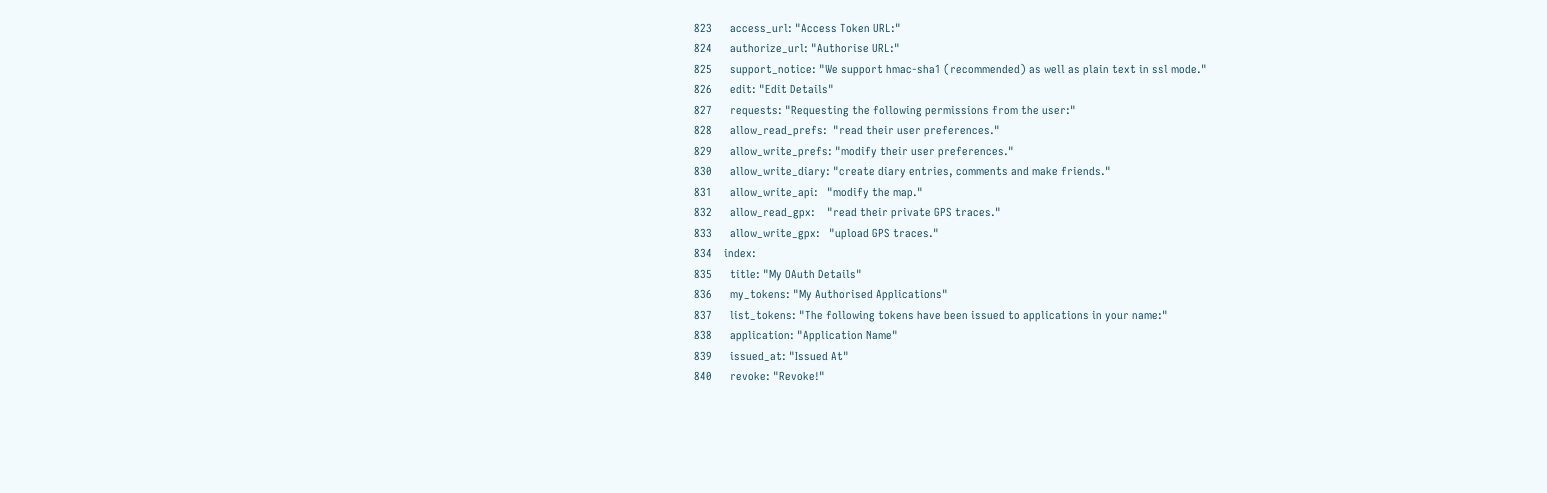823      access_url: "Access Token URL:"
824      authorize_url: "Authorise URL:"
825      support_notice: "We support hmac-sha1 (recommended) as well as plain text in ssl mode."
826      edit: "Edit Details"
827      requests: "Requesting the following permissions from the user:"
828      allow_read_prefs:  "read their user preferences."
829      allow_write_prefs: "modify their user preferences."
830      allow_write_diary: "create diary entries, comments and make friends."
831      allow_write_api:   "modify the map."
832      allow_read_gpx:    "read their private GPS traces."
833      allow_write_gpx:   "upload GPS traces."
834    index:
835      title: "My OAuth Details"
836      my_tokens: "My Authorised Applications"
837      list_tokens: "The following tokens have been issued to applications in your name:"
838      application: "Application Name"
839      issued_at: "Issued At"
840      revoke: "Revoke!"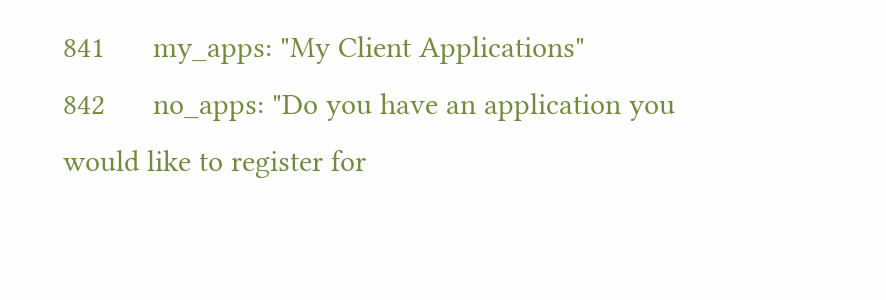841      my_apps: "My Client Applications"
842      no_apps: "Do you have an application you would like to register for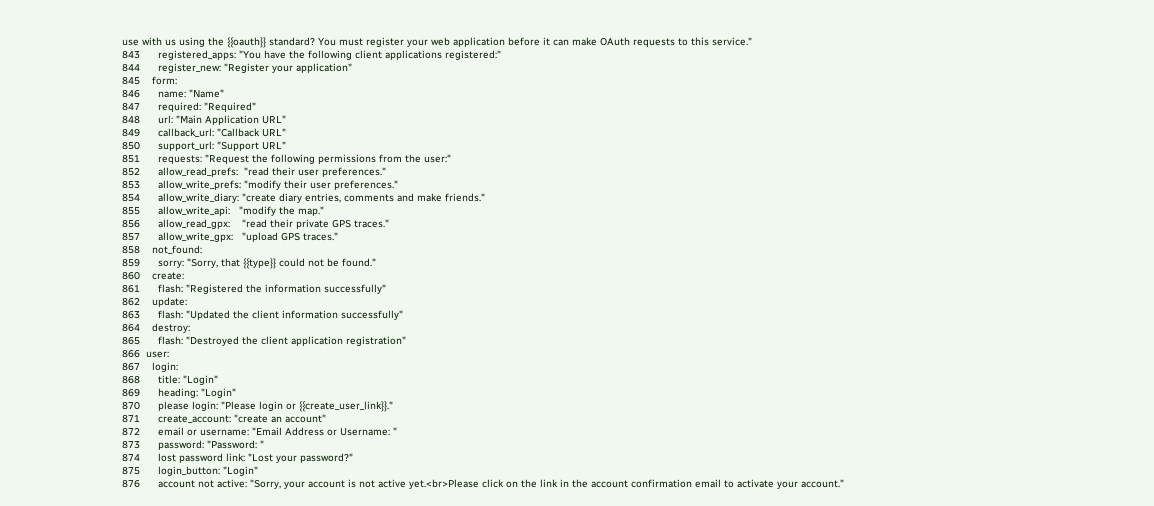use with us using the {{oauth}} standard? You must register your web application before it can make OAuth requests to this service."
843      registered_apps: "You have the following client applications registered:"
844      register_new: "Register your application"
845    form:
846      name: "Name"
847      required: "Required"
848      url: "Main Application URL"
849      callback_url: "Callback URL"
850      support_url: "Support URL"
851      requests: "Request the following permissions from the user:"
852      allow_read_prefs:  "read their user preferences."
853      allow_write_prefs: "modify their user preferences."
854      allow_write_diary: "create diary entries, comments and make friends."
855      allow_write_api:   "modify the map."
856      allow_read_gpx:    "read their private GPS traces."
857      allow_write_gpx:   "upload GPS traces."
858    not_found:
859      sorry: "Sorry, that {{type}} could not be found."
860    create:
861      flash: "Registered the information successfully"
862    update:
863      flash: "Updated the client information successfully"
864    destroy:
865      flash: "Destroyed the client application registration"
866  user:
867    login:
868      title: "Login"
869      heading: "Login"
870      please login: "Please login or {{create_user_link}}."
871      create_account: "create an account"
872      email or username: "Email Address or Username: "
873      password: "Password: "
874      lost password link: "Lost your password?"
875      login_button: "Login"
876      account not active: "Sorry, your account is not active yet.<br>Please click on the link in the account confirmation email to activate your account."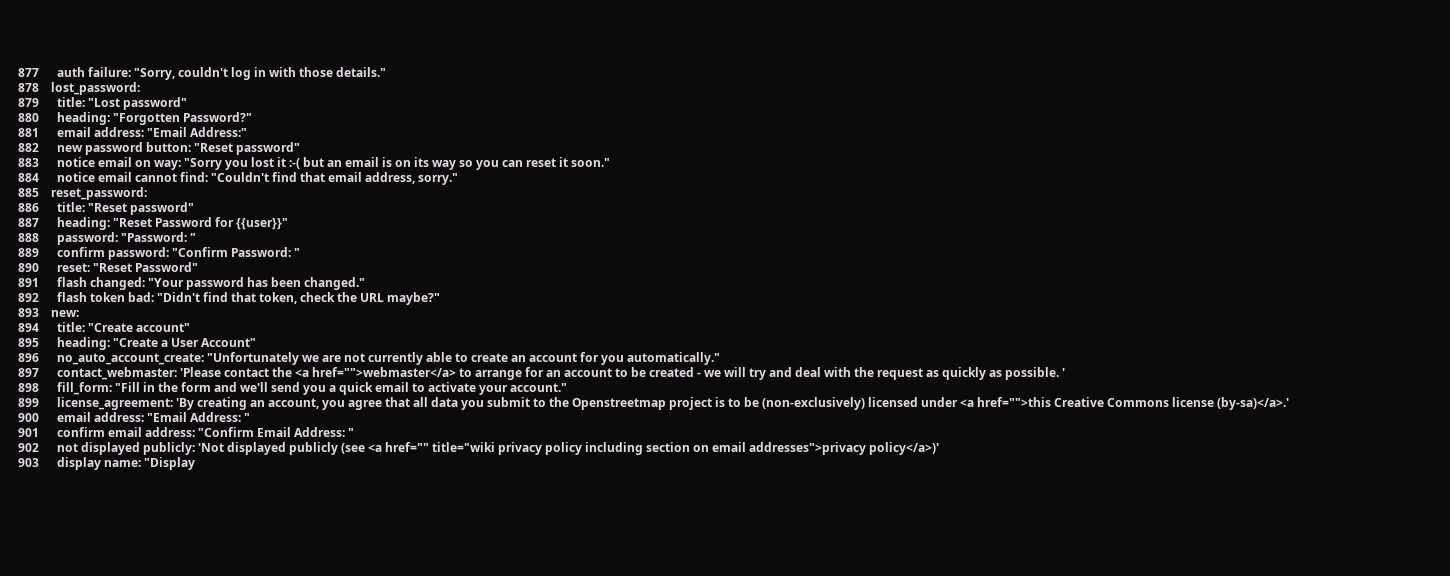877      auth failure: "Sorry, couldn't log in with those details."
878    lost_password:
879      title: "Lost password"
880      heading: "Forgotten Password?"
881      email address: "Email Address:"
882      new password button: "Reset password"
883      notice email on way: "Sorry you lost it :-( but an email is on its way so you can reset it soon."
884      notice email cannot find: "Couldn't find that email address, sorry."
885    reset_password:
886      title: "Reset password"
887      heading: "Reset Password for {{user}}"
888      password: "Password: "
889      confirm password: "Confirm Password: "
890      reset: "Reset Password"
891      flash changed: "Your password has been changed."
892      flash token bad: "Didn't find that token, check the URL maybe?"
893    new:
894      title: "Create account"
895      heading: "Create a User Account"
896      no_auto_account_create: "Unfortunately we are not currently able to create an account for you automatically."
897      contact_webmaster: 'Please contact the <a href="">webmaster</a> to arrange for an account to be created - we will try and deal with the request as quickly as possible. '
898      fill_form: "Fill in the form and we'll send you a quick email to activate your account."
899      license_agreement: 'By creating an account, you agree that all data you submit to the Openstreetmap project is to be (non-exclusively) licensed under <a href="">this Creative Commons license (by-sa)</a>.'
900      email address: "Email Address: "
901      confirm email address: "Confirm Email Address: "
902      not displayed publicly: 'Not displayed publicly (see <a href="" title="wiki privacy policy including section on email addresses">privacy policy</a>)'
903      display name: "Display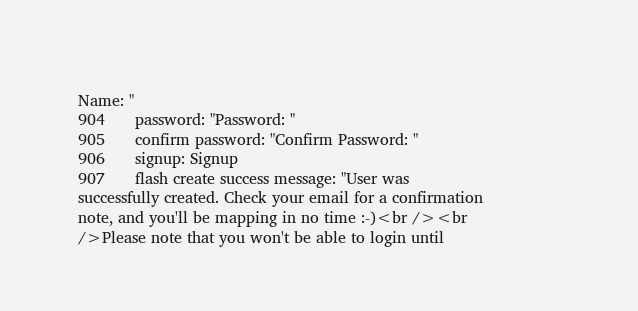Name: "
904      password: "Password: "
905      confirm password: "Confirm Password: "
906      signup: Signup
907      flash create success message: "User was successfully created. Check your email for a confirmation note, and you'll be mapping in no time :-)<br /><br />Please note that you won't be able to login until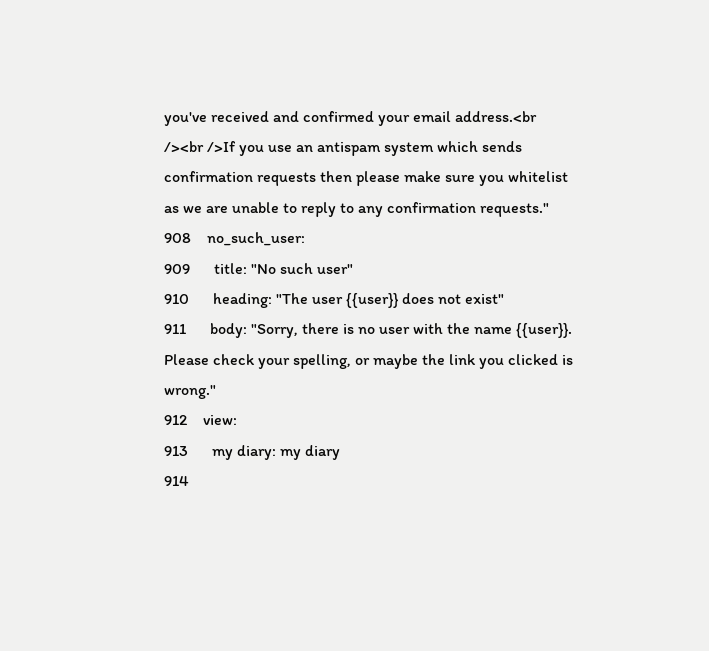you've received and confirmed your email address.<br /><br />If you use an antispam system which sends confirmation requests then please make sure you whitelist as we are unable to reply to any confirmation requests."
908    no_such_user:
909      title: "No such user"
910      heading: "The user {{user}} does not exist"
911      body: "Sorry, there is no user with the name {{user}}. Please check your spelling, or maybe the link you clicked is wrong."
912    view:
913      my diary: my diary
914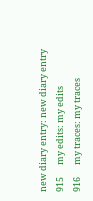new diary entry: new diary entry
915      my edits: my edits
916      my traces: my traces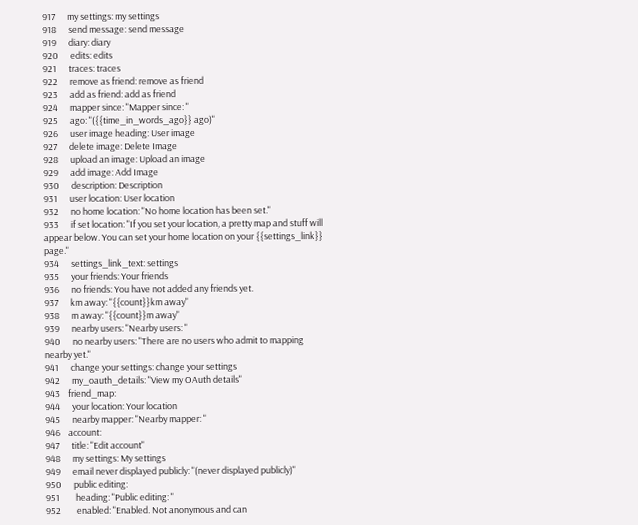917      my settings: my settings
918      send message: send message
919      diary: diary
920      edits: edits
921      traces: traces
922      remove as friend: remove as friend
923      add as friend: add as friend
924      mapper since: "Mapper since: "
925      ago: "({{time_in_words_ago}} ago)"
926      user image heading: User image
927      delete image: Delete Image
928      upload an image: Upload an image
929      add image: Add Image
930      description: Description
931      user location: User location
932      no home location: "No home location has been set."
933      if set location: "If you set your location, a pretty map and stuff will appear below. You can set your home location on your {{settings_link}} page."
934      settings_link_text: settings
935      your friends: Your friends
936      no friends: You have not added any friends yet.
937      km away: "{{count}}km away"
938      m away: "{{count}}m away"
939      nearby users: "Nearby users: "
940      no nearby users: "There are no users who admit to mapping nearby yet."
941      change your settings: change your settings
942      my_oauth_details: "View my OAuth details"
943    friend_map:
944      your location: Your location
945      nearby mapper: "Nearby mapper: "
946    account:
947      title: "Edit account"
948      my settings: My settings
949      email never displayed publicly: "(never displayed publicly)"
950      public editing:
951        heading: "Public editing: "
952        enabled: "Enabled. Not anonymous and can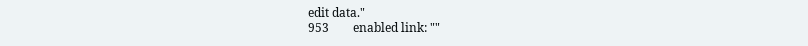edit data."
953        enabled link: ""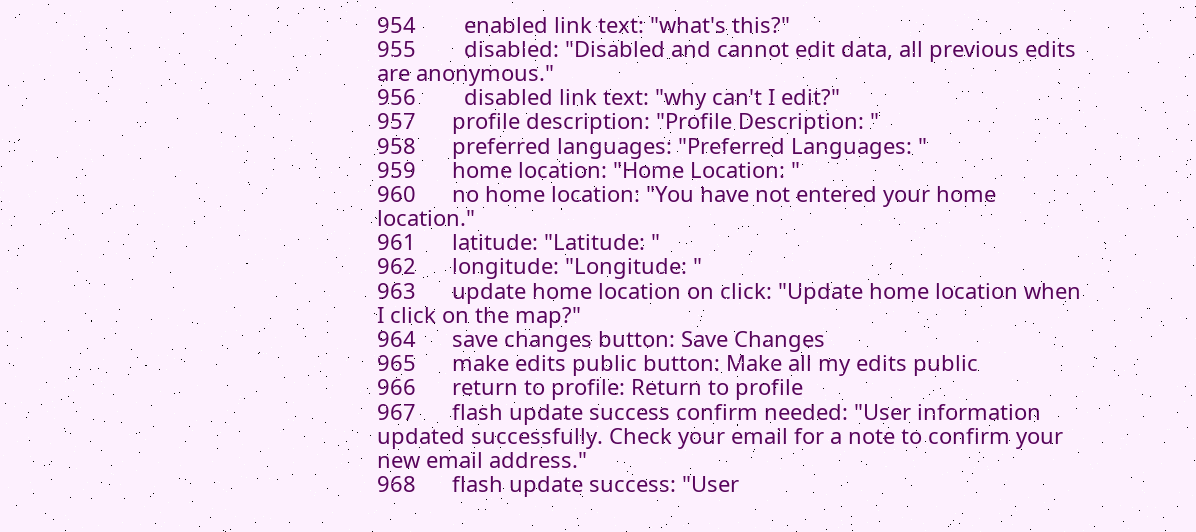954        enabled link text: "what's this?"
955        disabled: "Disabled and cannot edit data, all previous edits are anonymous."
956        disabled link text: "why can't I edit?"
957      profile description: "Profile Description: "
958      preferred languages: "Preferred Languages: "
959      home location: "Home Location: "
960      no home location: "You have not entered your home location."
961      latitude: "Latitude: "
962      longitude: "Longitude: "
963      update home location on click: "Update home location when I click on the map?"
964      save changes button: Save Changes
965      make edits public button: Make all my edits public
966      return to profile: Return to profile
967      flash update success confirm needed: "User information updated successfully. Check your email for a note to confirm your new email address."
968      flash update success: "User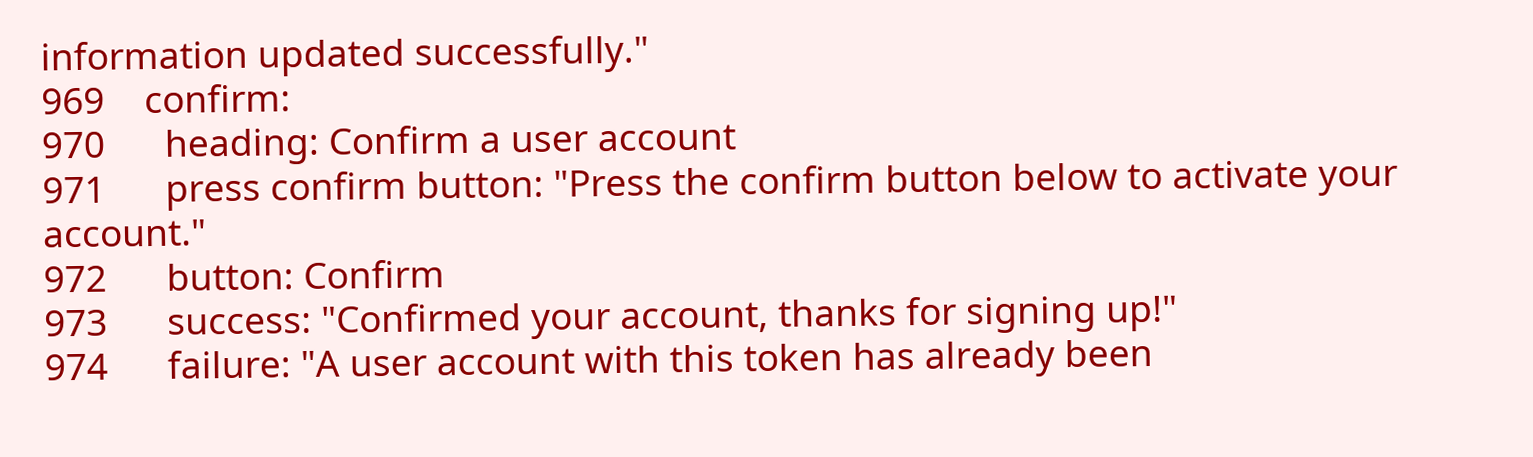information updated successfully."
969    confirm:
970      heading: Confirm a user account
971      press confirm button: "Press the confirm button below to activate your account."
972      button: Confirm
973      success: "Confirmed your account, thanks for signing up!"
974      failure: "A user account with this token has already been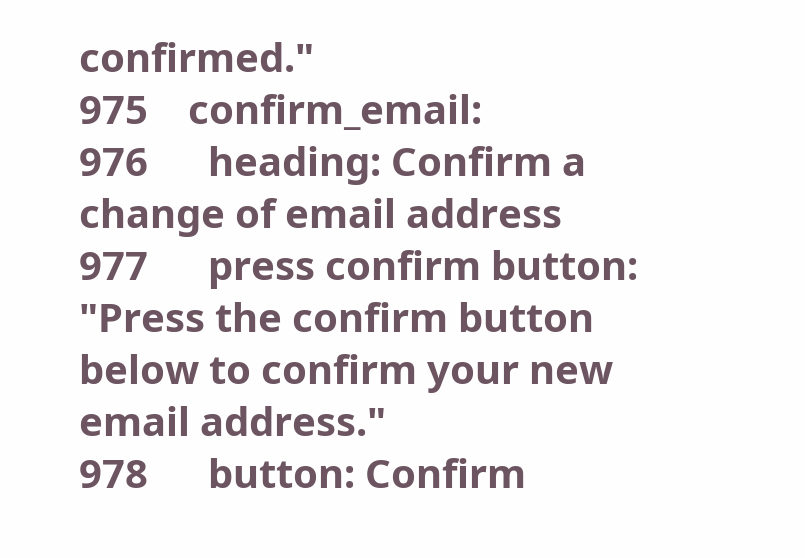confirmed."
975    confirm_email:
976      heading: Confirm a change of email address
977      press confirm button: "Press the confirm button below to confirm your new email address."
978      button: Confirm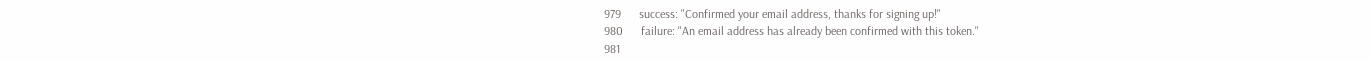979      success: "Confirmed your email address, thanks for signing up!"
980      failure: "An email address has already been confirmed with this token."
981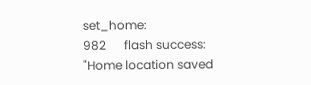set_home:
982      flash success: "Home location saved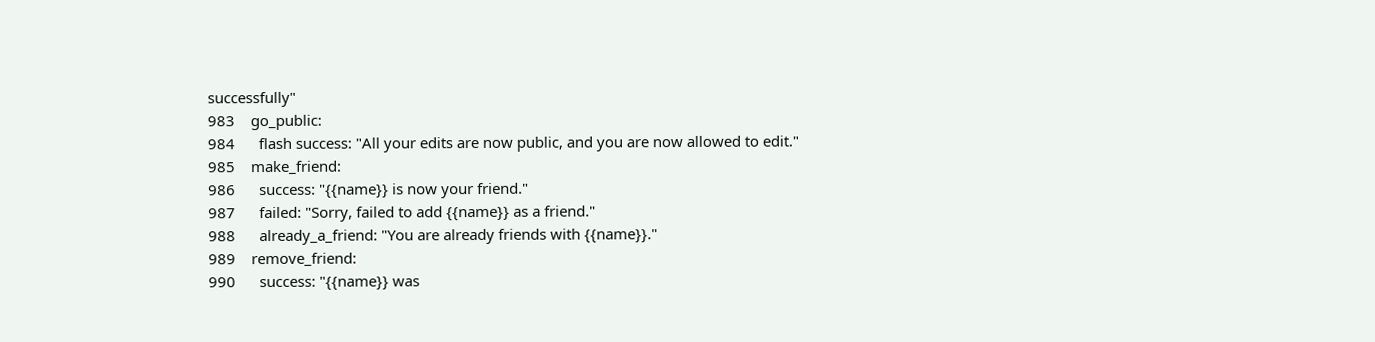successfully"
983    go_public:
984      flash success: "All your edits are now public, and you are now allowed to edit."
985    make_friend:
986      success: "{{name}} is now your friend."
987      failed: "Sorry, failed to add {{name}} as a friend."
988      already_a_friend: "You are already friends with {{name}}."
989    remove_friend:
990      success: "{{name}} was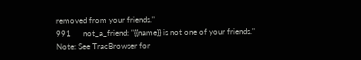removed from your friends."
991      not_a_friend: "{{name}} is not one of your friends."
Note: See TracBrowser for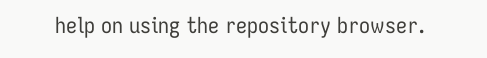help on using the repository browser.